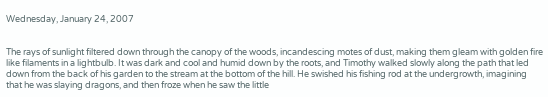Wednesday, January 24, 2007


The rays of sunlight filtered down through the canopy of the woods, incandescing motes of dust, making them gleam with golden fire like filaments in a lightbulb. It was dark and cool and humid down by the roots, and Timothy walked slowly along the path that led down from the back of his garden to the stream at the bottom of the hill. He swished his fishing rod at the undergrowth, imagining that he was slaying dragons, and then froze when he saw the little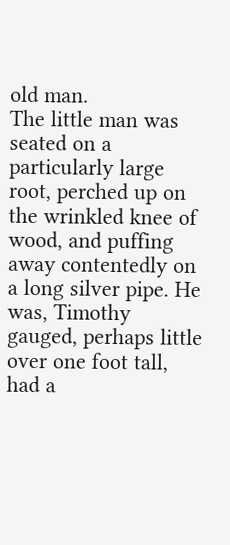old man.
The little man was seated on a particularly large root, perched up on the wrinkled knee of wood, and puffing away contentedly on a long silver pipe. He was, Timothy gauged, perhaps little over one foot tall, had a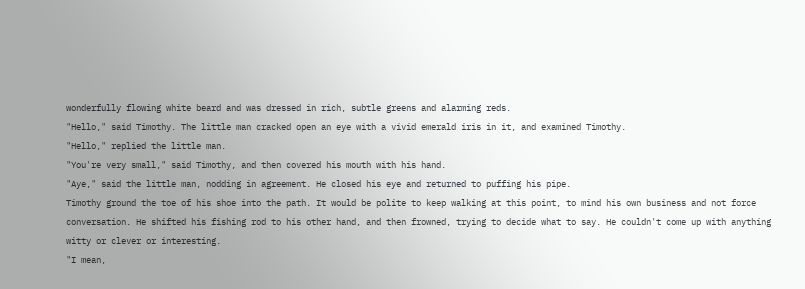wonderfully flowing white beard and was dressed in rich, subtle greens and alarming reds.
"Hello," said Timothy. The little man cracked open an eye with a vivid emerald iris in it, and examined Timothy.
"Hello," replied the little man.
"You're very small," said Timothy, and then covered his mouth with his hand.
"Aye," said the little man, nodding in agreement. He closed his eye and returned to puffing his pipe.
Timothy ground the toe of his shoe into the path. It would be polite to keep walking at this point, to mind his own business and not force conversation. He shifted his fishing rod to his other hand, and then frowned, trying to decide what to say. He couldn't come up with anything witty or clever or interesting.
"I mean,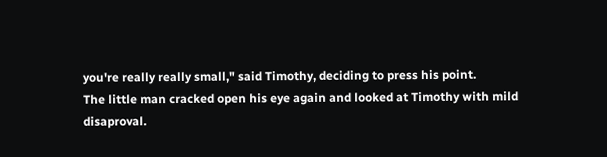you're really really small," said Timothy, deciding to press his point.
The little man cracked open his eye again and looked at Timothy with mild disaproval.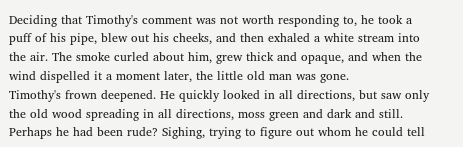Deciding that Timothy's comment was not worth responding to, he took a puff of his pipe, blew out his cheeks, and then exhaled a white stream into the air. The smoke curled about him, grew thick and opaque, and when the wind dispelled it a moment later, the little old man was gone.
Timothy's frown deepened. He quickly looked in all directions, but saw only the old wood spreading in all directions, moss green and dark and still. Perhaps he had been rude? Sighing, trying to figure out whom he could tell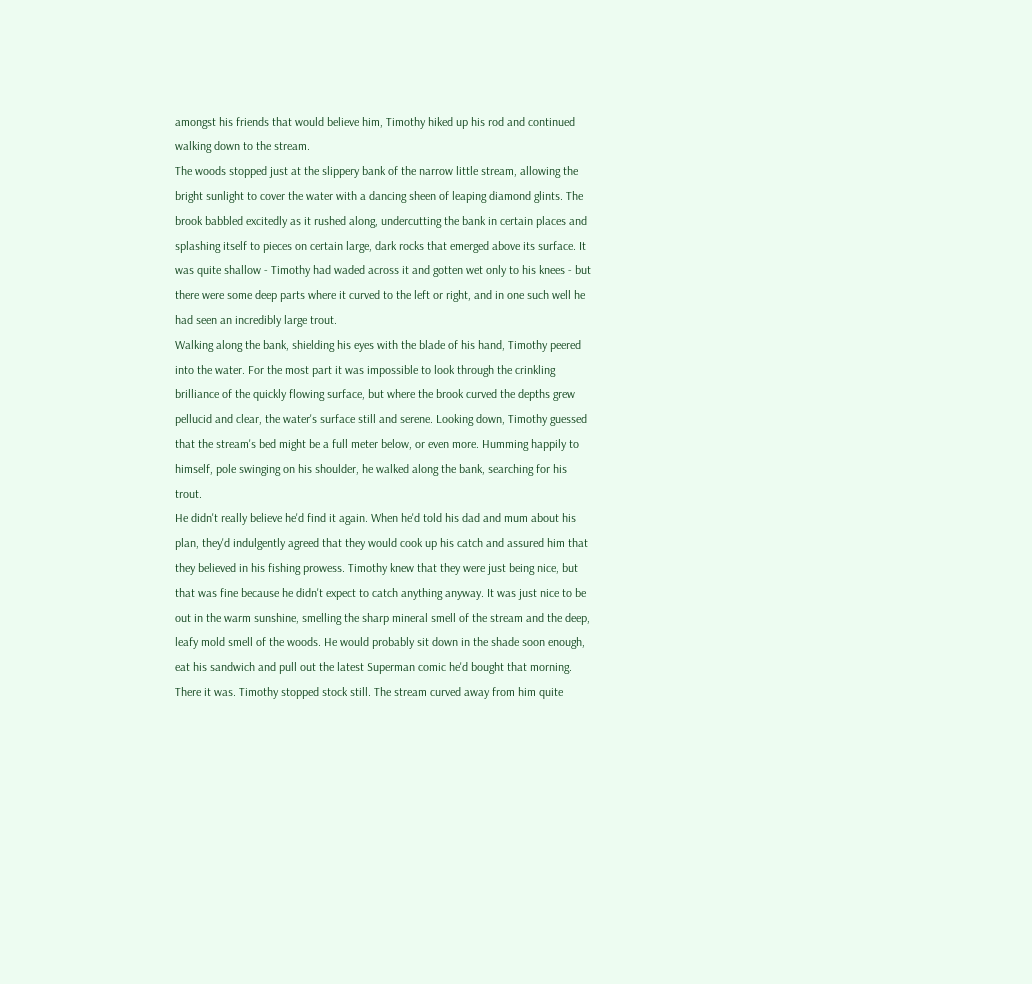amongst his friends that would believe him, Timothy hiked up his rod and continued walking down to the stream.
The woods stopped just at the slippery bank of the narrow little stream, allowing the bright sunlight to cover the water with a dancing sheen of leaping diamond glints. The brook babbled excitedly as it rushed along, undercutting the bank in certain places and splashing itself to pieces on certain large, dark rocks that emerged above its surface. It was quite shallow - Timothy had waded across it and gotten wet only to his knees - but there were some deep parts where it curved to the left or right, and in one such well he had seen an incredibly large trout.
Walking along the bank, shielding his eyes with the blade of his hand, Timothy peered into the water. For the most part it was impossible to look through the crinkling brilliance of the quickly flowing surface, but where the brook curved the depths grew pellucid and clear, the water's surface still and serene. Looking down, Timothy guessed that the stream's bed might be a full meter below, or even more. Humming happily to himself, pole swinging on his shoulder, he walked along the bank, searching for his trout.
He didn't really believe he'd find it again. When he'd told his dad and mum about his plan, they'd indulgently agreed that they would cook up his catch and assured him that they believed in his fishing prowess. Timothy knew that they were just being nice, but that was fine because he didn't expect to catch anything anyway. It was just nice to be out in the warm sunshine, smelling the sharp mineral smell of the stream and the deep, leafy mold smell of the woods. He would probably sit down in the shade soon enough, eat his sandwich and pull out the latest Superman comic he'd bought that morning.
There it was. Timothy stopped stock still. The stream curved away from him quite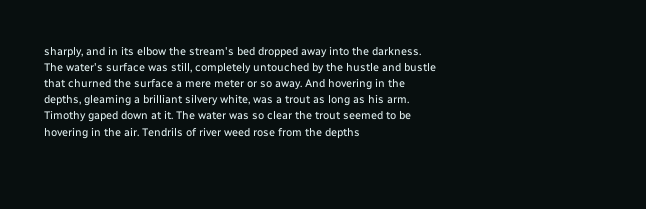sharply, and in its elbow the stream's bed dropped away into the darkness. The water's surface was still, completely untouched by the hustle and bustle that churned the surface a mere meter or so away. And hovering in the depths, gleaming a brilliant silvery white, was a trout as long as his arm.
Timothy gaped down at it. The water was so clear the trout seemed to be hovering in the air. Tendrils of river weed rose from the depths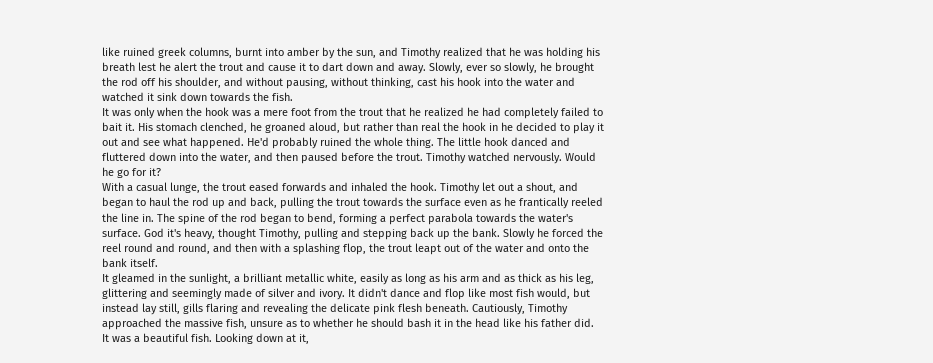like ruined greek columns, burnt into amber by the sun, and Timothy realized that he was holding his breath lest he alert the trout and cause it to dart down and away. Slowly, ever so slowly, he brought the rod off his shoulder, and without pausing, without thinking, cast his hook into the water and watched it sink down towards the fish.
It was only when the hook was a mere foot from the trout that he realized he had completely failed to bait it. His stomach clenched, he groaned aloud, but rather than real the hook in he decided to play it out and see what happened. He'd probably ruined the whole thing. The little hook danced and fluttered down into the water, and then paused before the trout. Timothy watched nervously. Would he go for it?
With a casual lunge, the trout eased forwards and inhaled the hook. Timothy let out a shout, and began to haul the rod up and back, pulling the trout towards the surface even as he frantically reeled the line in. The spine of the rod began to bend, forming a perfect parabola towards the water's surface. God it's heavy, thought Timothy, pulling and stepping back up the bank. Slowly he forced the reel round and round, and then with a splashing flop, the trout leapt out of the water and onto the bank itself.
It gleamed in the sunlight, a brilliant metallic white, easily as long as his arm and as thick as his leg, glittering and seemingly made of silver and ivory. It didn't dance and flop like most fish would, but instead lay still, gills flaring and revealing the delicate pink flesh beneath. Cautiously, Timothy approached the massive fish, unsure as to whether he should bash it in the head like his father did.
It was a beautiful fish. Looking down at it,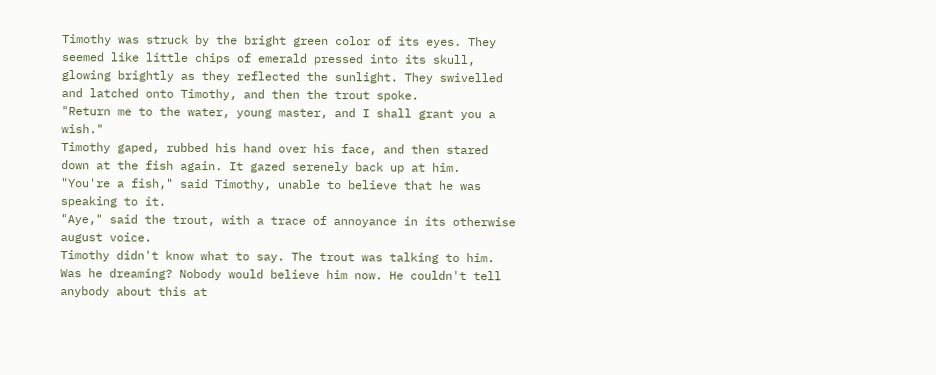Timothy was struck by the bright green color of its eyes. They seemed like little chips of emerald pressed into its skull, glowing brightly as they reflected the sunlight. They swivelled and latched onto Timothy, and then the trout spoke.
"Return me to the water, young master, and I shall grant you a wish."
Timothy gaped, rubbed his hand over his face, and then stared down at the fish again. It gazed serenely back up at him.
"You're a fish," said Timothy, unable to believe that he was speaking to it.
"Aye," said the trout, with a trace of annoyance in its otherwise august voice.
Timothy didn't know what to say. The trout was talking to him. Was he dreaming? Nobody would believe him now. He couldn't tell anybody about this at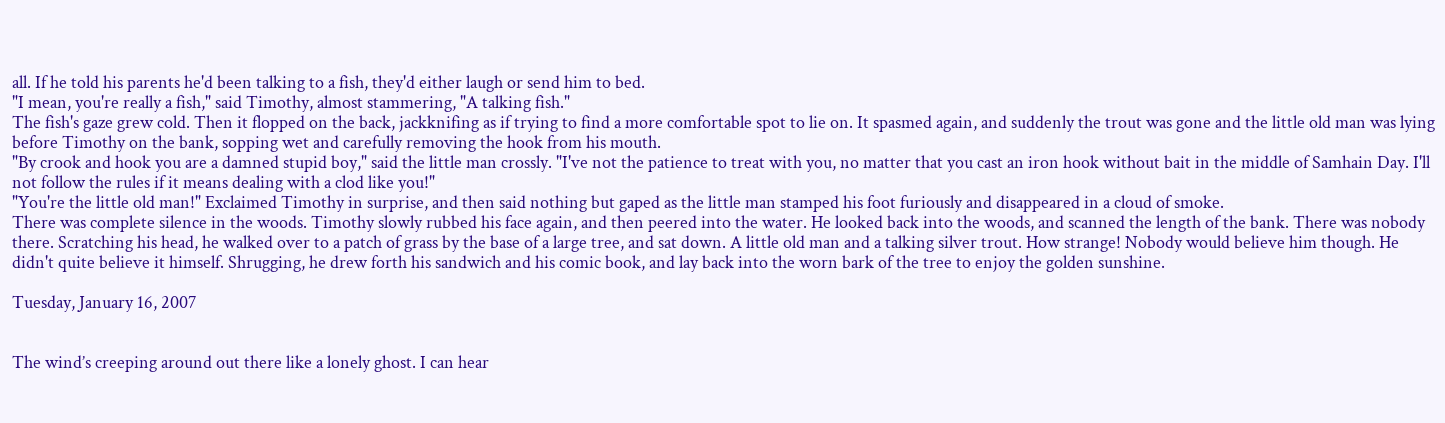all. If he told his parents he'd been talking to a fish, they'd either laugh or send him to bed.
"I mean, you're really a fish," said Timothy, almost stammering, "A talking fish."
The fish's gaze grew cold. Then it flopped on the back, jackknifing as if trying to find a more comfortable spot to lie on. It spasmed again, and suddenly the trout was gone and the little old man was lying before Timothy on the bank, sopping wet and carefully removing the hook from his mouth.
"By crook and hook you are a damned stupid boy," said the little man crossly. "I've not the patience to treat with you, no matter that you cast an iron hook without bait in the middle of Samhain Day. I'll not follow the rules if it means dealing with a clod like you!"
"You're the little old man!" Exclaimed Timothy in surprise, and then said nothing but gaped as the little man stamped his foot furiously and disappeared in a cloud of smoke.
There was complete silence in the woods. Timothy slowly rubbed his face again, and then peered into the water. He looked back into the woods, and scanned the length of the bank. There was nobody there. Scratching his head, he walked over to a patch of grass by the base of a large tree, and sat down. A little old man and a talking silver trout. How strange! Nobody would believe him though. He didn't quite believe it himself. Shrugging, he drew forth his sandwich and his comic book, and lay back into the worn bark of the tree to enjoy the golden sunshine.

Tuesday, January 16, 2007


The wind’s creeping around out there like a lonely ghost. I can hear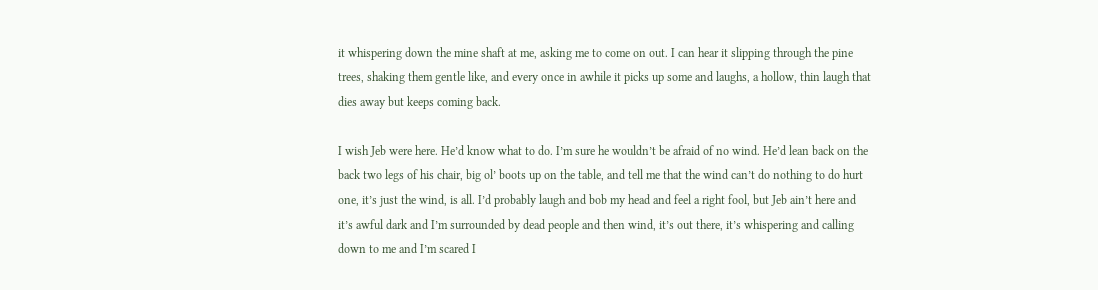it whispering down the mine shaft at me, asking me to come on out. I can hear it slipping through the pine trees, shaking them gentle like, and every once in awhile it picks up some and laughs, a hollow, thin laugh that dies away but keeps coming back.

I wish Jeb were here. He’d know what to do. I’m sure he wouldn’t be afraid of no wind. He’d lean back on the back two legs of his chair, big ol’ boots up on the table, and tell me that the wind can’t do nothing to do hurt one, it’s just the wind, is all. I’d probably laugh and bob my head and feel a right fool, but Jeb ain’t here and it’s awful dark and I’m surrounded by dead people and then wind, it’s out there, it’s whispering and calling down to me and I’m scared I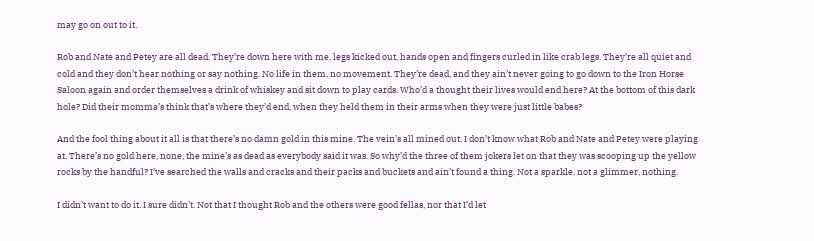may go on out to it.

Rob and Nate and Petey are all dead. They’re down here with me, legs kicked out, hands open and fingers curled in like crab legs. They’re all quiet and cold and they don’t hear nothing or say nothing. No life in them, no movement. They’re dead, and they ain’t never going to go down to the Iron Horse Saloon again and order themselves a drink of whiskey and sit down to play cards. Who’d a thought their lives would end here? At the bottom of this dark hole? Did their momma’s think that’s where they’d end, when they held them in their arms when they were just little babes?

And the fool thing about it all is that there’s no damn gold in this mine. The vein’s all mined out. I don’t know what Rob and Nate and Petey were playing at. There’s no gold here, none, the mine’s as dead as everybody said it was. So why’d the three of them jokers let on that they was scooping up the yellow rocks by the handful? I’ve searched the walls and cracks and their packs and buckets and ain’t found a thing. Not a sparkle, not a glimmer, nothing.

I didn’t want to do it. I sure didn’t. Not that I thought Rob and the others were good fellas, nor that I’d let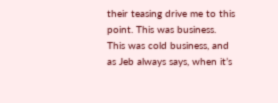their teasing drive me to this point. This was business. This was cold business, and as Jeb always says, when it’s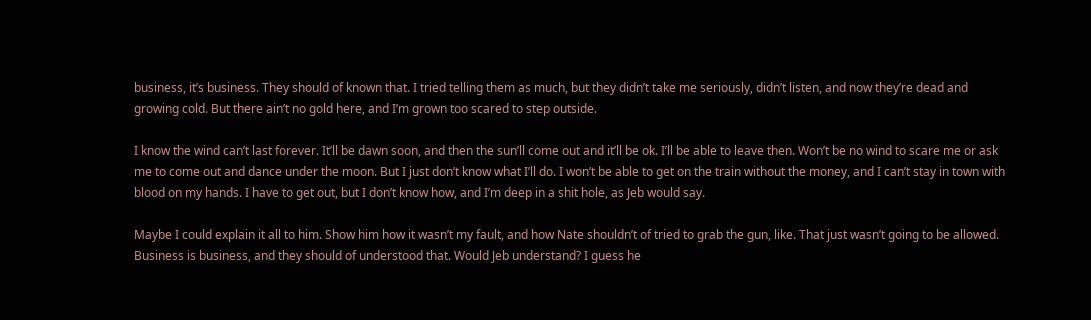business, it’s business. They should of known that. I tried telling them as much, but they didn’t take me seriously, didn’t listen, and now they’re dead and growing cold. But there ain’t no gold here, and I’m grown too scared to step outside.

I know the wind can’t last forever. It’ll be dawn soon, and then the sun’ll come out and it’ll be ok. I’ll be able to leave then. Won’t be no wind to scare me or ask me to come out and dance under the moon. But I just don’t know what I’ll do. I won’t be able to get on the train without the money, and I can’t stay in town with blood on my hands. I have to get out, but I don’t know how, and I’m deep in a shit hole, as Jeb would say.

Maybe I could explain it all to him. Show him how it wasn’t my fault, and how Nate shouldn’t of tried to grab the gun, like. That just wasn’t going to be allowed. Business is business, and they should of understood that. Would Jeb understand? I guess he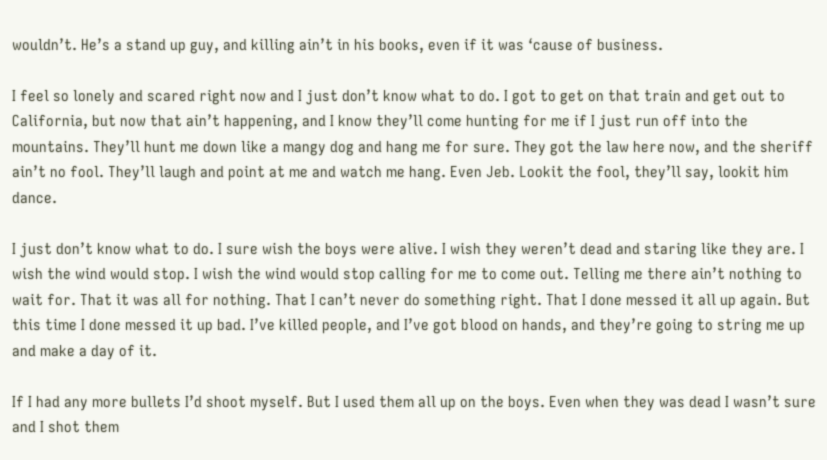wouldn’t. He’s a stand up guy, and killing ain’t in his books, even if it was ‘cause of business.

I feel so lonely and scared right now and I just don’t know what to do. I got to get on that train and get out to California, but now that ain’t happening, and I know they’ll come hunting for me if I just run off into the mountains. They’ll hunt me down like a mangy dog and hang me for sure. They got the law here now, and the sheriff ain’t no fool. They’ll laugh and point at me and watch me hang. Even Jeb. Lookit the fool, they’ll say, lookit him dance.

I just don’t know what to do. I sure wish the boys were alive. I wish they weren’t dead and staring like they are. I wish the wind would stop. I wish the wind would stop calling for me to come out. Telling me there ain’t nothing to wait for. That it was all for nothing. That I can’t never do something right. That I done messed it all up again. But this time I done messed it up bad. I’ve killed people, and I’ve got blood on hands, and they’re going to string me up and make a day of it.

If I had any more bullets I’d shoot myself. But I used them all up on the boys. Even when they was dead I wasn’t sure and I shot them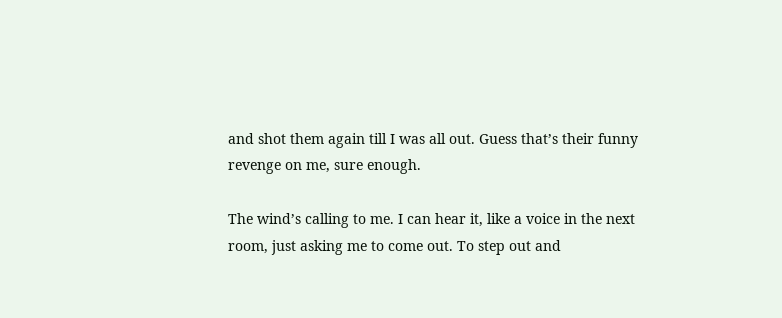and shot them again till I was all out. Guess that’s their funny revenge on me, sure enough.

The wind’s calling to me. I can hear it, like a voice in the next room, just asking me to come out. To step out and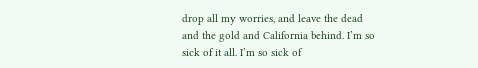drop all my worries, and leave the dead and the gold and California behind. I’m so sick of it all. I’m so sick of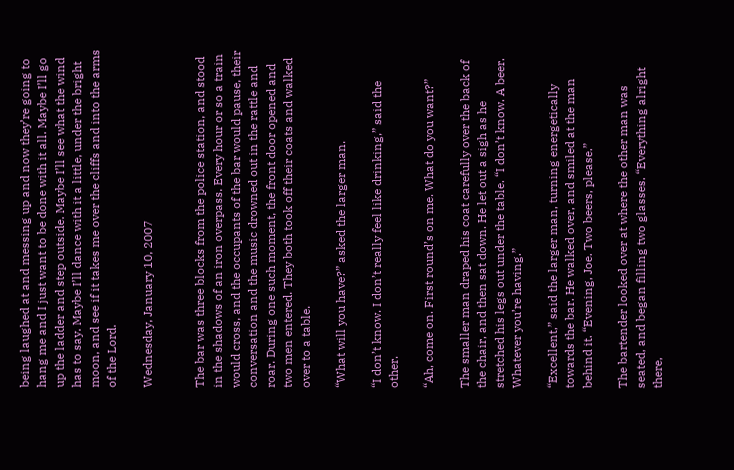being laughed at and messing up and now they’re going to hang me and I just want to be done with it all. Maybe I’ll go up the ladder and step outside. Maybe I’ll see what the wind has to say. Maybe I’ll dance with it a little, under the bright moon, and see if it takes me over the cliffs and into the arms of the Lord.

Wednesday, January 10, 2007


The bar was three blocks from the police station, and stood in the shadows of an iron overpass. Every hour or so a train would cross, and the occupants of the bar would pause, their conversation and the music drowned out in the rattle and roar. During one such moment, the front door opened and two men entered. They both took off their coats and walked over to a table.

“What will you have?” asked the larger man.

“I don’t know. I don’t really feel like drinking,” said the other.

“Ah, come on. First round’s on me. What do you want?”

The smaller man draped his coat carefully over the back of the chair, and then sat down. He let out a sigh as he stretched his legs out under the table. “I don’t know. A beer. Whatever you’re having.”

“Excellent,” said the larger man, turning energetically towards the bar. He walked over, and smiled at the man behind it. “Evening, Joe. Two beers, please.”

The bartender looked over at where the other man was seated, and began filling two glasses. “Everything alright there,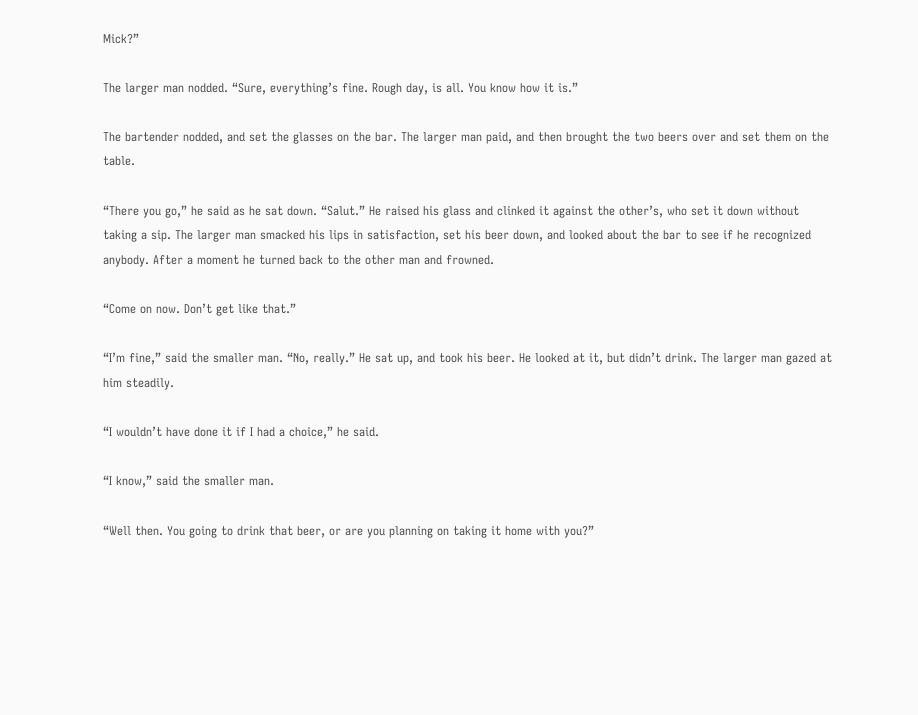Mick?”

The larger man nodded. “Sure, everything’s fine. Rough day, is all. You know how it is.”

The bartender nodded, and set the glasses on the bar. The larger man paid, and then brought the two beers over and set them on the table.

“There you go,” he said as he sat down. “Salut.” He raised his glass and clinked it against the other’s, who set it down without taking a sip. The larger man smacked his lips in satisfaction, set his beer down, and looked about the bar to see if he recognized anybody. After a moment he turned back to the other man and frowned.

“Come on now. Don’t get like that.”

“I’m fine,” said the smaller man. “No, really.” He sat up, and took his beer. He looked at it, but didn’t drink. The larger man gazed at him steadily.

“I wouldn’t have done it if I had a choice,” he said.

“I know,” said the smaller man.

“Well then. You going to drink that beer, or are you planning on taking it home with you?”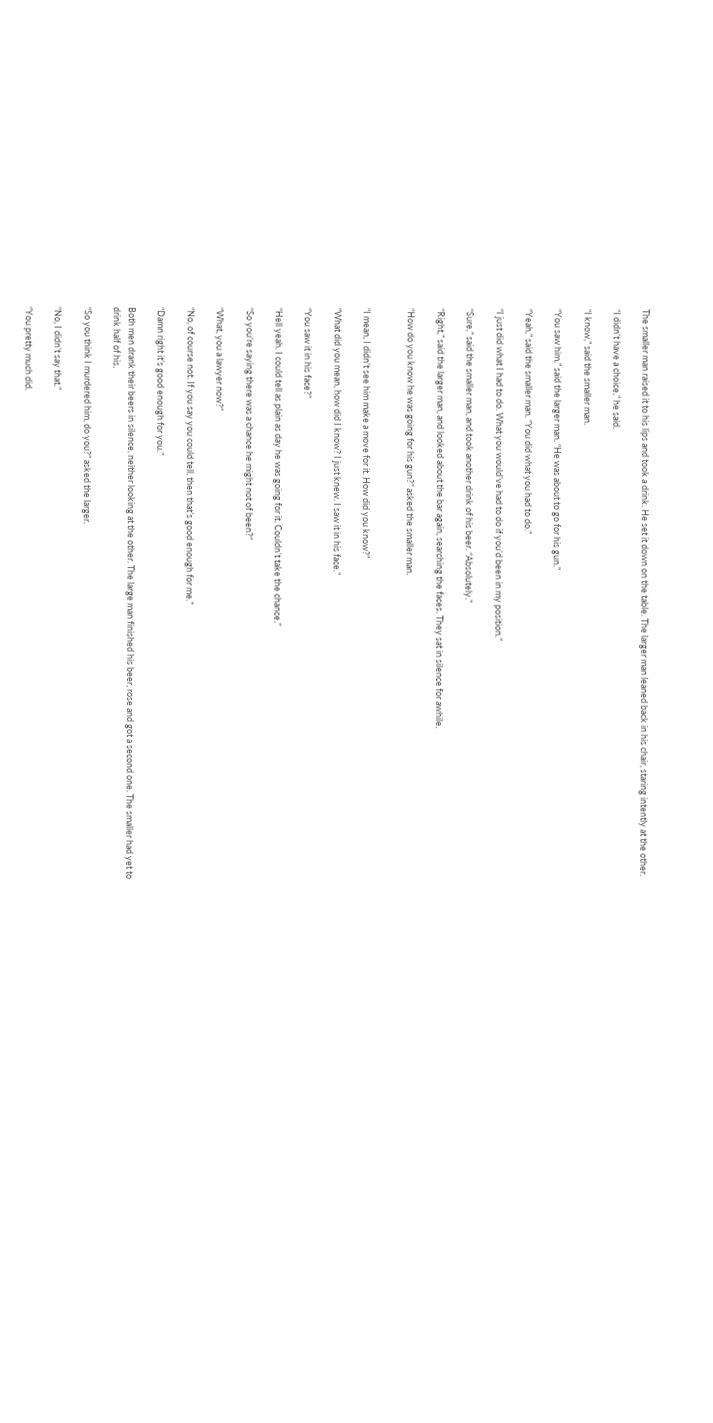The smaller man raised it to his lips and took a drink. He set it down on the table. The larger man leaned back in his chair, staring intently at the other.

“I didn’t have a choice,” he said.

“I know,” said the smaller man.

“You saw him,” said the larger man. “He was about to go for his gun.”

“Yeah,” said the smaller man. “You did what you had to do.”

“I just did what I had to do. What you would’ve had to do if you’d been in my position.”

“Sure,” said the smaller man, and took another drink of his beer. “Absolutely.”

“Right,” said the larger man, and looked about the bar again, searching the faces. They sat in silence for awhile.

“How do you know he was going for his gun?” asked the smaller man.


“I mean, I didn’t see him make a move for it. How did you know?”

“What did you mean, how did I know? I just knew. I saw it in his face.”

“You saw it in his face?”

“Hell yeah. I could tell as plain as day he was going for it. Couldn’t take the chance.”

“So you’re saying there was a chance he might not of been?”

“What, you a lawyer now?”

“No, of course not. If you say you could tell, then that’s good enough for me.”

“Damn right it’s good enough for you.”

Both men drank their beers in silence, neither looking at the other. The large man finished his beer, rose and got a second one. The smaller had yet to drink half of his.

“So you think I murdered him, do you?” asked the larger.

“No, I didn’t say that.”

“You pretty much did.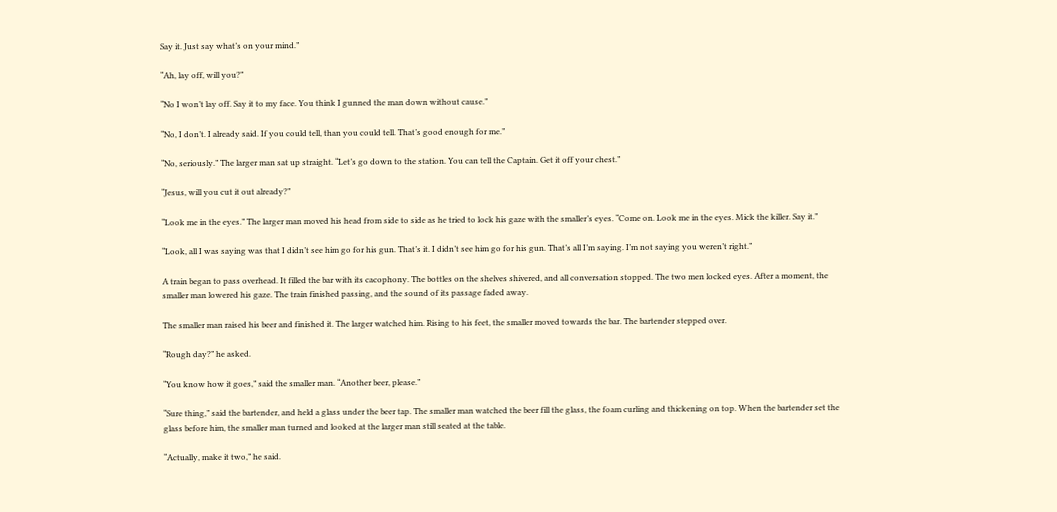Say it. Just say what’s on your mind.”

“Ah, lay off, will you?”

“No I won’t lay off. Say it to my face. You think I gunned the man down without cause.”

“No, I don’t. I already said. If you could tell, than you could tell. That’s good enough for me.”

“No, seriously.” The larger man sat up straight. “Let’s go down to the station. You can tell the Captain. Get it off your chest.”

“Jesus, will you cut it out already?”

“Look me in the eyes.” The larger man moved his head from side to side as he tried to lock his gaze with the smaller’s eyes. “Come on. Look me in the eyes. Mick the killer. Say it.”

“Look, all I was saying was that I didn’t see him go for his gun. That’s it. I didn’t see him go for his gun. That’s all I’m saying. I’m not saying you weren’t right.”

A train began to pass overhead. It filled the bar with its cacophony. The bottles on the shelves shivered, and all conversation stopped. The two men locked eyes. After a moment, the smaller man lowered his gaze. The train finished passing, and the sound of its passage faded away.

The smaller man raised his beer and finished it. The larger watched him. Rising to his feet, the smaller moved towards the bar. The bartender stepped over.

“Rough day?” he asked.

“You know how it goes,” said the smaller man. “Another beer, please.”

“Sure thing,” said the bartender, and held a glass under the beer tap. The smaller man watched the beer fill the glass, the foam curling and thickening on top. When the bartender set the glass before him, the smaller man turned and looked at the larger man still seated at the table.

“Actually, make it two,” he said.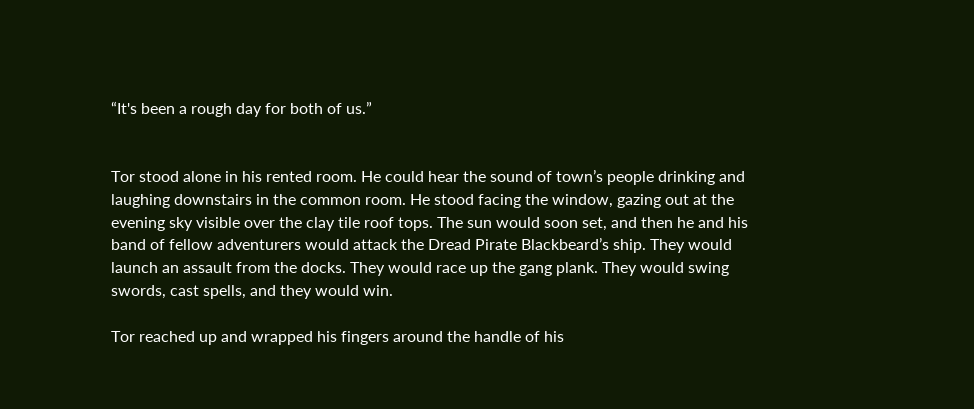“It's been a rough day for both of us.”


Tor stood alone in his rented room. He could hear the sound of town’s people drinking and laughing downstairs in the common room. He stood facing the window, gazing out at the evening sky visible over the clay tile roof tops. The sun would soon set, and then he and his band of fellow adventurers would attack the Dread Pirate Blackbeard’s ship. They would launch an assault from the docks. They would race up the gang plank. They would swing swords, cast spells, and they would win.

Tor reached up and wrapped his fingers around the handle of his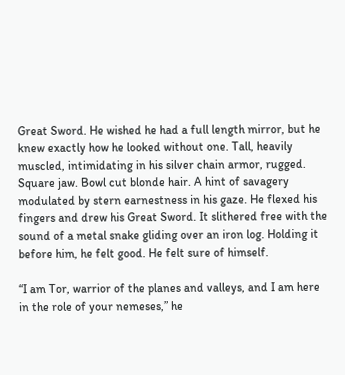Great Sword. He wished he had a full length mirror, but he knew exactly how he looked without one. Tall, heavily muscled, intimidating in his silver chain armor, rugged. Square jaw. Bowl cut blonde hair. A hint of savagery modulated by stern earnestness in his gaze. He flexed his fingers and drew his Great Sword. It slithered free with the sound of a metal snake gliding over an iron log. Holding it before him, he felt good. He felt sure of himself.

“I am Tor, warrior of the planes and valleys, and I am here in the role of your nemeses,” he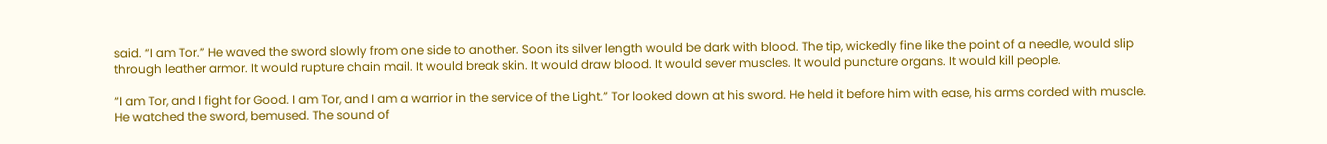said. “I am Tor.” He waved the sword slowly from one side to another. Soon its silver length would be dark with blood. The tip, wickedly fine like the point of a needle, would slip through leather armor. It would rupture chain mail. It would break skin. It would draw blood. It would sever muscles. It would puncture organs. It would kill people.

“I am Tor, and I fight for Good. I am Tor, and I am a warrior in the service of the Light.” Tor looked down at his sword. He held it before him with ease, his arms corded with muscle. He watched the sword, bemused. The sound of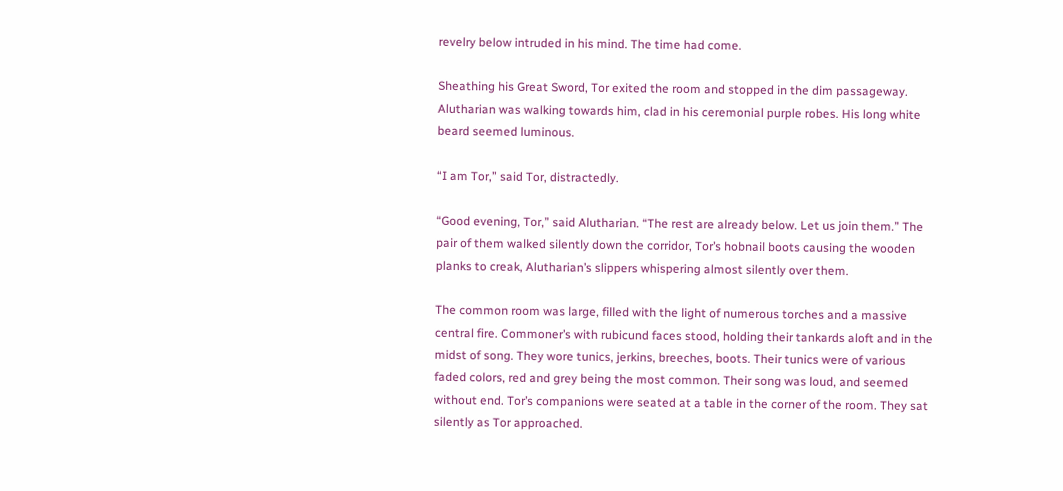revelry below intruded in his mind. The time had come.

Sheathing his Great Sword, Tor exited the room and stopped in the dim passageway. Alutharian was walking towards him, clad in his ceremonial purple robes. His long white beard seemed luminous.

“I am Tor,” said Tor, distractedly.

“Good evening, Tor,” said Alutharian. “The rest are already below. Let us join them.” The pair of them walked silently down the corridor, Tor’s hobnail boots causing the wooden planks to creak, Alutharian’s slippers whispering almost silently over them.

The common room was large, filled with the light of numerous torches and a massive central fire. Commoner’s with rubicund faces stood, holding their tankards aloft and in the midst of song. They wore tunics, jerkins, breeches, boots. Their tunics were of various faded colors, red and grey being the most common. Their song was loud, and seemed without end. Tor’s companions were seated at a table in the corner of the room. They sat silently as Tor approached.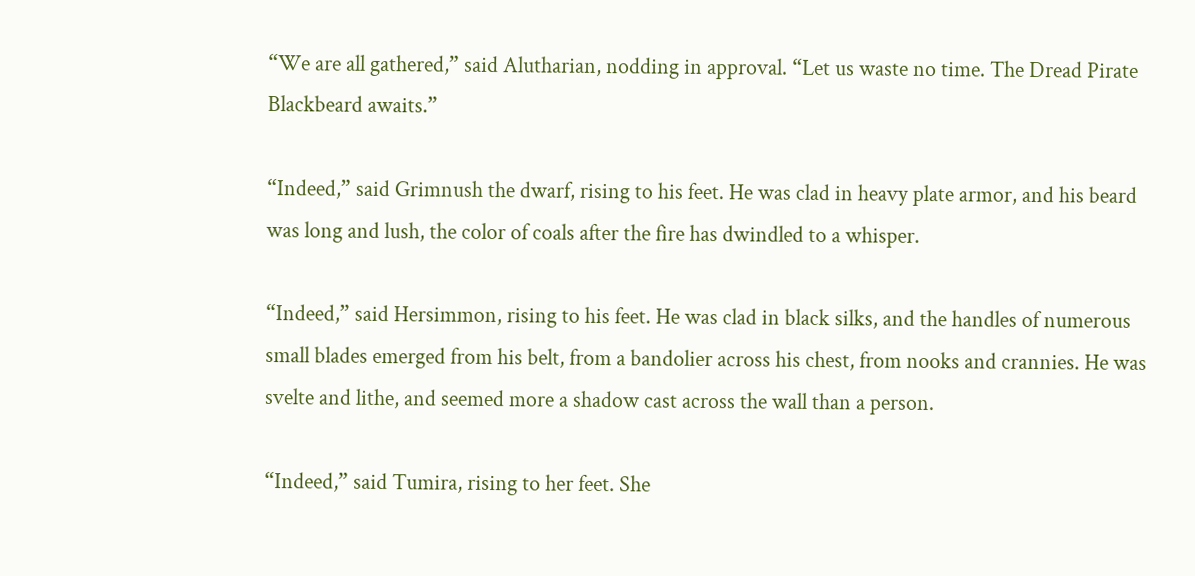“We are all gathered,” said Alutharian, nodding in approval. “Let us waste no time. The Dread Pirate Blackbeard awaits.”

“Indeed,” said Grimnush the dwarf, rising to his feet. He was clad in heavy plate armor, and his beard was long and lush, the color of coals after the fire has dwindled to a whisper.

“Indeed,” said Hersimmon, rising to his feet. He was clad in black silks, and the handles of numerous small blades emerged from his belt, from a bandolier across his chest, from nooks and crannies. He was svelte and lithe, and seemed more a shadow cast across the wall than a person.

“Indeed,” said Tumira, rising to her feet. She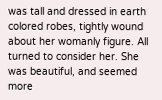was tall and dressed in earth colored robes, tightly wound about her womanly figure. All turned to consider her. She was beautiful, and seemed more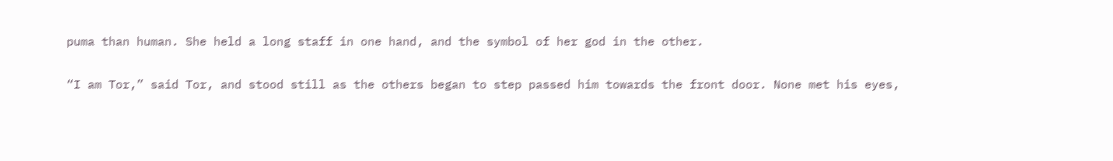puma than human. She held a long staff in one hand, and the symbol of her god in the other.

“I am Tor,” said Tor, and stood still as the others began to step passed him towards the front door. None met his eyes,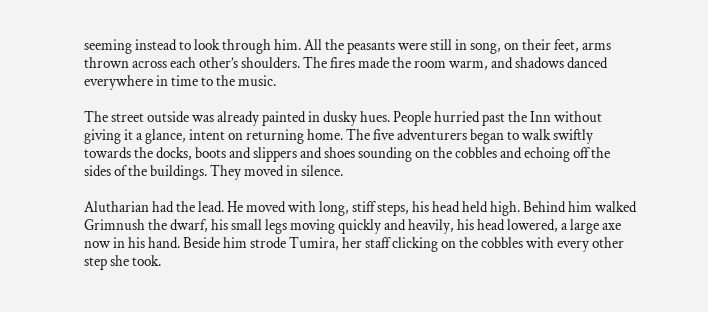seeming instead to look through him. All the peasants were still in song, on their feet, arms thrown across each other’s shoulders. The fires made the room warm, and shadows danced everywhere in time to the music.

The street outside was already painted in dusky hues. People hurried past the Inn without giving it a glance, intent on returning home. The five adventurers began to walk swiftly towards the docks, boots and slippers and shoes sounding on the cobbles and echoing off the sides of the buildings. They moved in silence.

Alutharian had the lead. He moved with long, stiff steps, his head held high. Behind him walked Grimnush the dwarf, his small legs moving quickly and heavily, his head lowered, a large axe now in his hand. Beside him strode Tumira, her staff clicking on the cobbles with every other step she took.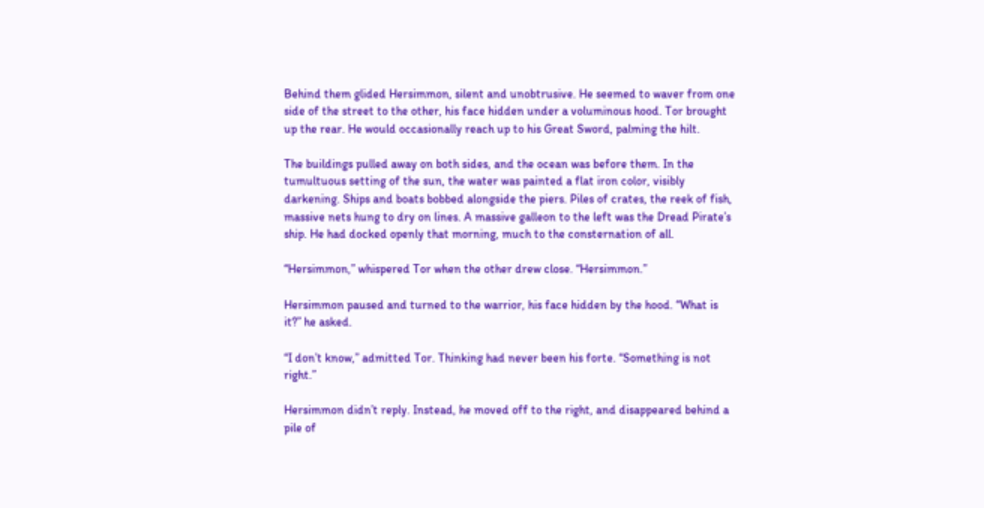Behind them glided Hersimmon, silent and unobtrusive. He seemed to waver from one side of the street to the other, his face hidden under a voluminous hood. Tor brought up the rear. He would occasionally reach up to his Great Sword, palming the hilt.

The buildings pulled away on both sides, and the ocean was before them. In the tumultuous setting of the sun, the water was painted a flat iron color, visibly darkening. Ships and boats bobbed alongside the piers. Piles of crates, the reek of fish, massive nets hung to dry on lines. A massive galleon to the left was the Dread Pirate’s ship. He had docked openly that morning, much to the consternation of all.

“Hersimmon,” whispered Tor when the other drew close. “Hersimmon.”

Hersimmon paused and turned to the warrior, his face hidden by the hood. “What is it?” he asked.

“I don’t know,” admitted Tor. Thinking had never been his forte. “Something is not right.”

Hersimmon didn’t reply. Instead, he moved off to the right, and disappeared behind a pile of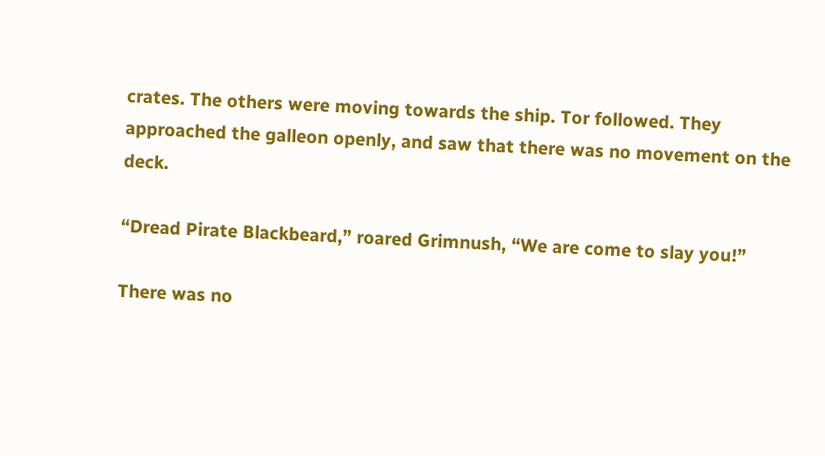crates. The others were moving towards the ship. Tor followed. They approached the galleon openly, and saw that there was no movement on the deck.

“Dread Pirate Blackbeard,” roared Grimnush, “We are come to slay you!”

There was no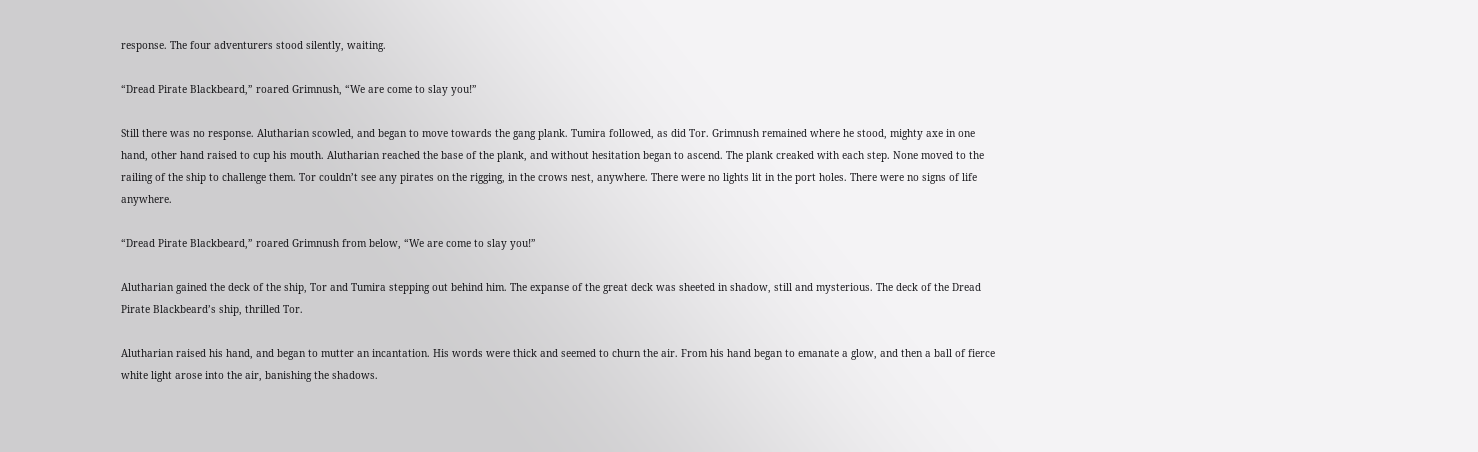response. The four adventurers stood silently, waiting.

“Dread Pirate Blackbeard,” roared Grimnush, “We are come to slay you!”

Still there was no response. Alutharian scowled, and began to move towards the gang plank. Tumira followed, as did Tor. Grimnush remained where he stood, mighty axe in one hand, other hand raised to cup his mouth. Alutharian reached the base of the plank, and without hesitation began to ascend. The plank creaked with each step. None moved to the railing of the ship to challenge them. Tor couldn’t see any pirates on the rigging, in the crows nest, anywhere. There were no lights lit in the port holes. There were no signs of life anywhere.

“Dread Pirate Blackbeard,” roared Grimnush from below, “We are come to slay you!”

Alutharian gained the deck of the ship, Tor and Tumira stepping out behind him. The expanse of the great deck was sheeted in shadow, still and mysterious. The deck of the Dread Pirate Blackbeard’s ship, thrilled Tor.

Alutharian raised his hand, and began to mutter an incantation. His words were thick and seemed to churn the air. From his hand began to emanate a glow, and then a ball of fierce white light arose into the air, banishing the shadows.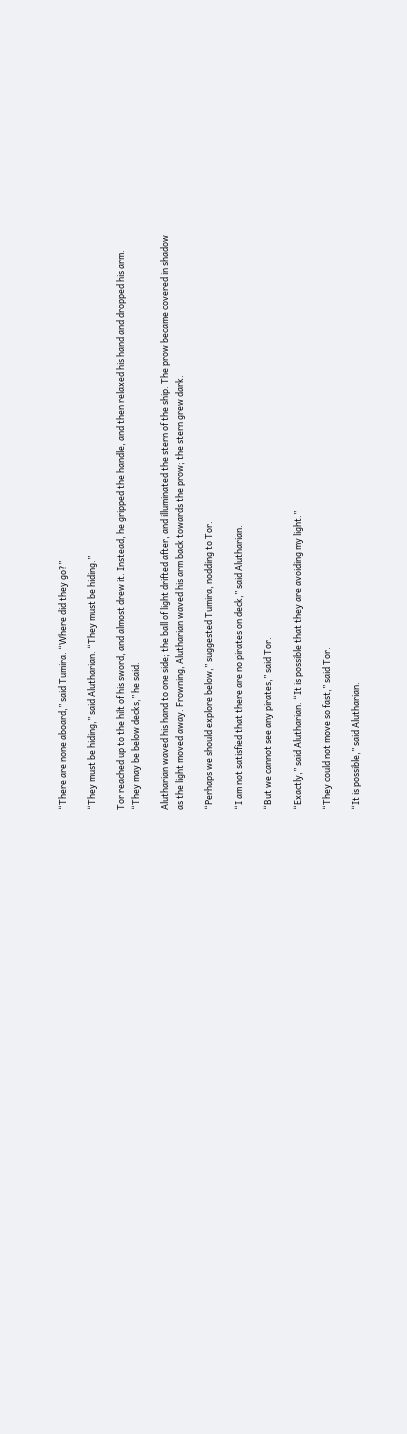“There are none aboard,” said Tumira. “Where did they go?”

“They must be hiding,” said Alutharian. “They must be hiding.”

Tor reached up to the hilt of his sword, and almost drew it. Instead, he gripped the handle, and then relaxed his hand and dropped his arm. “They may be below decks,” he said.

Alutharian waved his hand to one side; the ball of light drifted after, and illuminated the stern of the ship. The prow became covered in shadow as the light moved away. Frowning, Alutharian waved his arm back towards the prow; the stern grew dark.

“Perhaps we should explore below,” suggested Tumira, nodding to Tor.

“I am not satisfied that there are no pirates on deck,” said Alutharian.

“But we cannot see any pirates,” said Tor.

“Exactly,” said Alutharian. “It is possible that they are avoiding my light.”

“They could not move so fast,” said Tor.

“It is possible,” said Alutharian.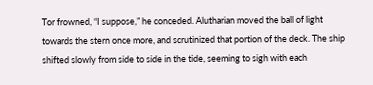Tor frowned, “I suppose,” he conceded. Alutharian moved the ball of light towards the stern once more, and scrutinized that portion of the deck. The ship shifted slowly from side to side in the tide, seeming to sigh with each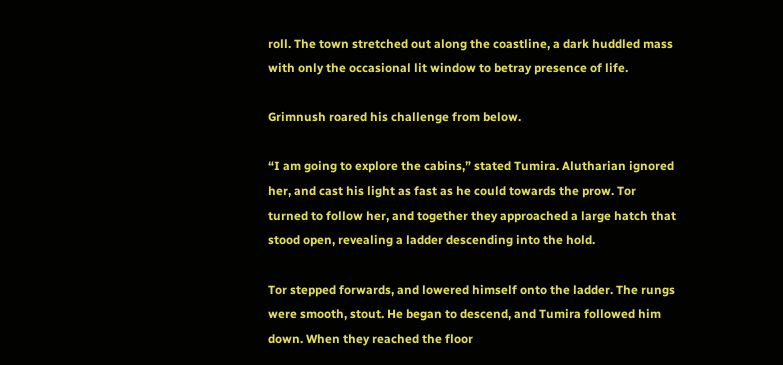roll. The town stretched out along the coastline, a dark huddled mass with only the occasional lit window to betray presence of life.

Grimnush roared his challenge from below.

“I am going to explore the cabins,” stated Tumira. Alutharian ignored her, and cast his light as fast as he could towards the prow. Tor turned to follow her, and together they approached a large hatch that stood open, revealing a ladder descending into the hold.

Tor stepped forwards, and lowered himself onto the ladder. The rungs were smooth, stout. He began to descend, and Tumira followed him down. When they reached the floor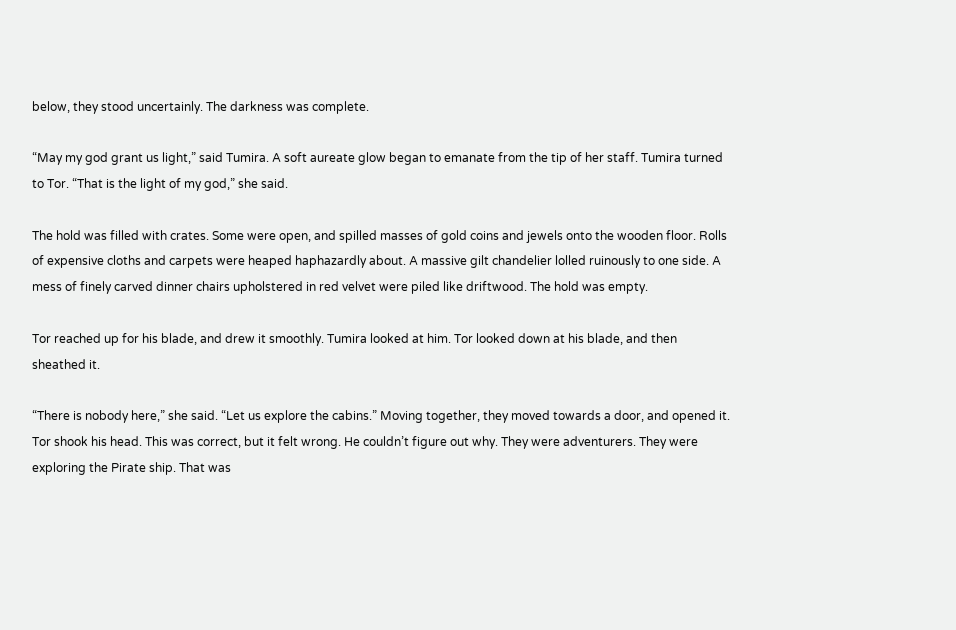below, they stood uncertainly. The darkness was complete.

“May my god grant us light,” said Tumira. A soft aureate glow began to emanate from the tip of her staff. Tumira turned to Tor. “That is the light of my god,” she said.

The hold was filled with crates. Some were open, and spilled masses of gold coins and jewels onto the wooden floor. Rolls of expensive cloths and carpets were heaped haphazardly about. A massive gilt chandelier lolled ruinously to one side. A mess of finely carved dinner chairs upholstered in red velvet were piled like driftwood. The hold was empty.

Tor reached up for his blade, and drew it smoothly. Tumira looked at him. Tor looked down at his blade, and then sheathed it.

“There is nobody here,” she said. “Let us explore the cabins.” Moving together, they moved towards a door, and opened it. Tor shook his head. This was correct, but it felt wrong. He couldn’t figure out why. They were adventurers. They were exploring the Pirate ship. That was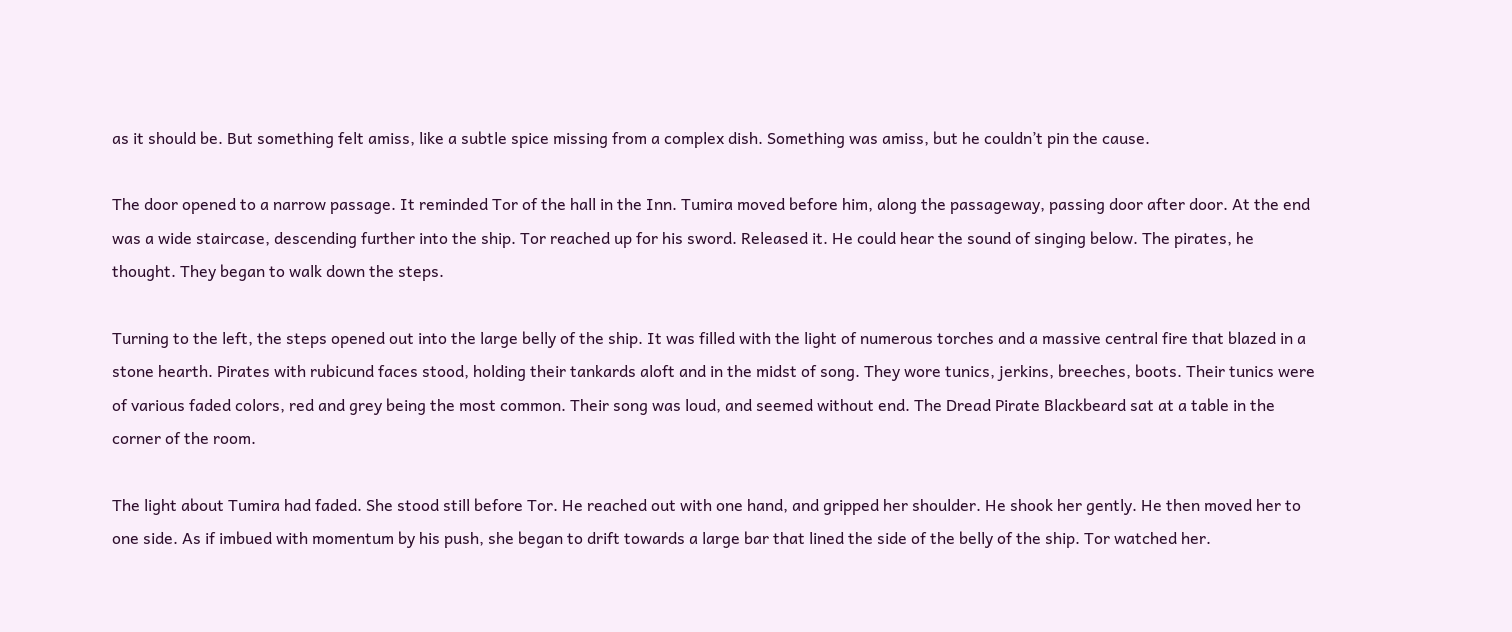as it should be. But something felt amiss, like a subtle spice missing from a complex dish. Something was amiss, but he couldn’t pin the cause.

The door opened to a narrow passage. It reminded Tor of the hall in the Inn. Tumira moved before him, along the passageway, passing door after door. At the end was a wide staircase, descending further into the ship. Tor reached up for his sword. Released it. He could hear the sound of singing below. The pirates, he thought. They began to walk down the steps.

Turning to the left, the steps opened out into the large belly of the ship. It was filled with the light of numerous torches and a massive central fire that blazed in a stone hearth. Pirates with rubicund faces stood, holding their tankards aloft and in the midst of song. They wore tunics, jerkins, breeches, boots. Their tunics were of various faded colors, red and grey being the most common. Their song was loud, and seemed without end. The Dread Pirate Blackbeard sat at a table in the corner of the room.

The light about Tumira had faded. She stood still before Tor. He reached out with one hand, and gripped her shoulder. He shook her gently. He then moved her to one side. As if imbued with momentum by his push, she began to drift towards a large bar that lined the side of the belly of the ship. Tor watched her.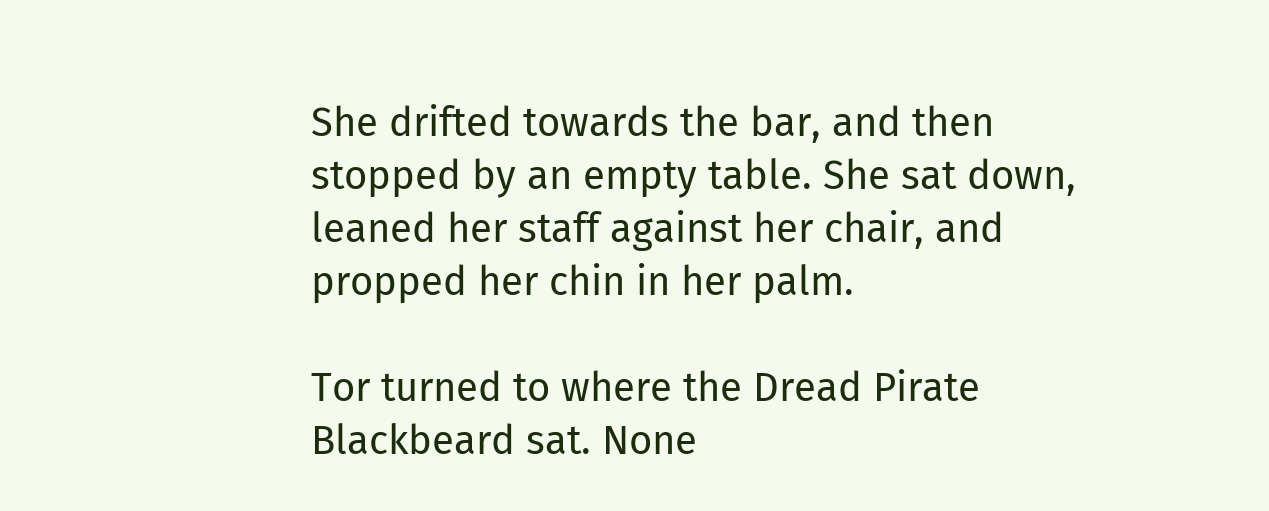She drifted towards the bar, and then stopped by an empty table. She sat down, leaned her staff against her chair, and propped her chin in her palm.

Tor turned to where the Dread Pirate Blackbeard sat. None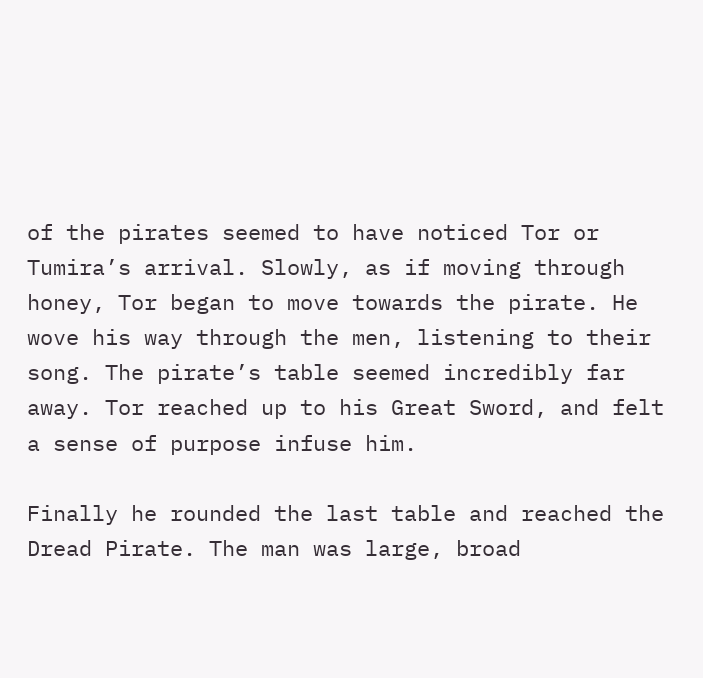of the pirates seemed to have noticed Tor or Tumira’s arrival. Slowly, as if moving through honey, Tor began to move towards the pirate. He wove his way through the men, listening to their song. The pirate’s table seemed incredibly far away. Tor reached up to his Great Sword, and felt a sense of purpose infuse him.

Finally he rounded the last table and reached the Dread Pirate. The man was large, broad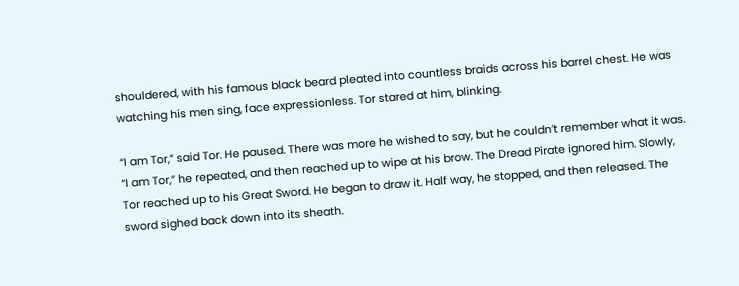shouldered, with his famous black beard pleated into countless braids across his barrel chest. He was watching his men sing, face expressionless. Tor stared at him, blinking.

“I am Tor,” said Tor. He paused. There was more he wished to say, but he couldn’t remember what it was. “I am Tor,” he repeated, and then reached up to wipe at his brow. The Dread Pirate ignored him. Slowly, Tor reached up to his Great Sword. He began to draw it. Half way, he stopped, and then released. The sword sighed back down into its sheath.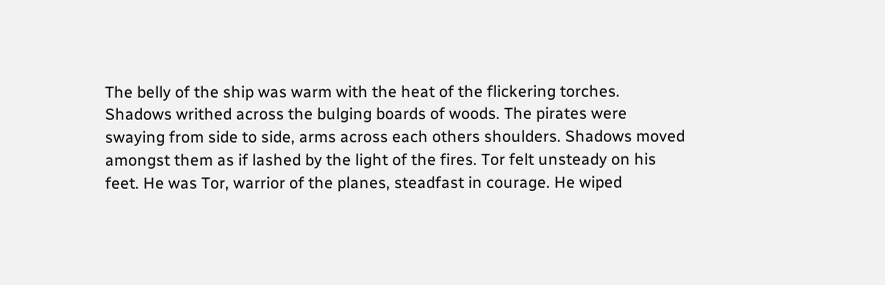The belly of the ship was warm with the heat of the flickering torches. Shadows writhed across the bulging boards of woods. The pirates were swaying from side to side, arms across each others shoulders. Shadows moved amongst them as if lashed by the light of the fires. Tor felt unsteady on his feet. He was Tor, warrior of the planes, steadfast in courage. He wiped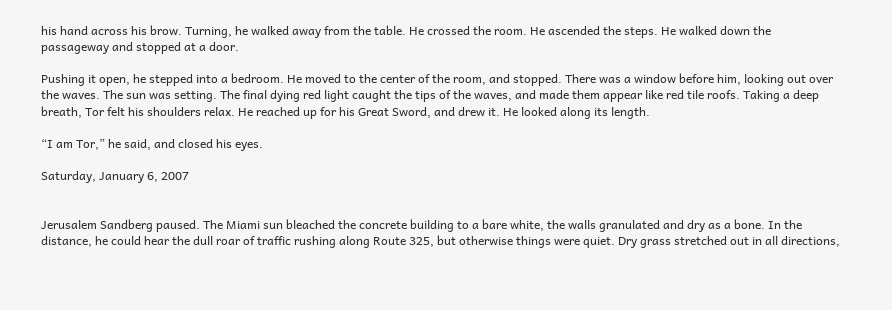his hand across his brow. Turning, he walked away from the table. He crossed the room. He ascended the steps. He walked down the passageway and stopped at a door.

Pushing it open, he stepped into a bedroom. He moved to the center of the room, and stopped. There was a window before him, looking out over the waves. The sun was setting. The final dying red light caught the tips of the waves, and made them appear like red tile roofs. Taking a deep breath, Tor felt his shoulders relax. He reached up for his Great Sword, and drew it. He looked along its length.

“I am Tor,” he said, and closed his eyes.

Saturday, January 6, 2007


Jerusalem Sandberg paused. The Miami sun bleached the concrete building to a bare white, the walls granulated and dry as a bone. In the distance, he could hear the dull roar of traffic rushing along Route 325, but otherwise things were quiet. Dry grass stretched out in all directions,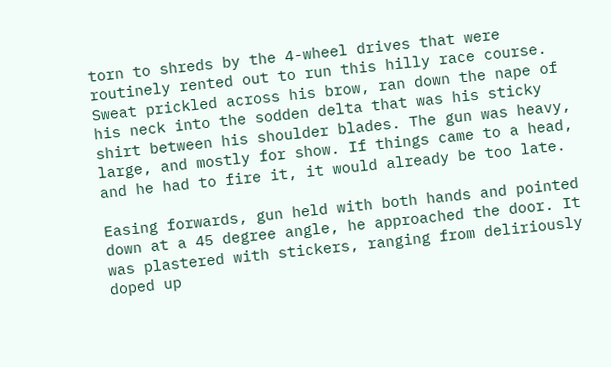torn to shreds by the 4-wheel drives that were routinely rented out to run this hilly race course. Sweat prickled across his brow, ran down the nape of his neck into the sodden delta that was his sticky shirt between his shoulder blades. The gun was heavy, large, and mostly for show. If things came to a head, and he had to fire it, it would already be too late.

Easing forwards, gun held with both hands and pointed down at a 45 degree angle, he approached the door. It was plastered with stickers, ranging from deliriously doped up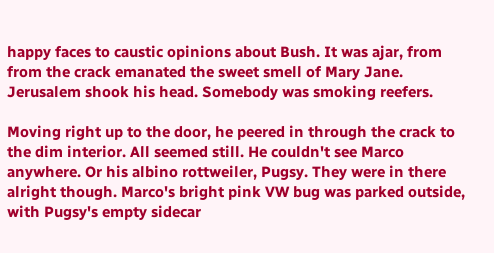happy faces to caustic opinions about Bush. It was ajar, from from the crack emanated the sweet smell of Mary Jane. Jerusalem shook his head. Somebody was smoking reefers.

Moving right up to the door, he peered in through the crack to the dim interior. All seemed still. He couldn't see Marco anywhere. Or his albino rottweiler, Pugsy. They were in there alright though. Marco's bright pink VW bug was parked outside, with Pugsy's empty sidecar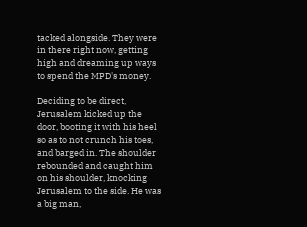tacked alongside. They were in there right now, getting high and dreaming up ways to spend the MPD's money.

Deciding to be direct, Jerusalem kicked up the door, booting it with his heel so as to not crunch his toes, and barged in. The shoulder rebounded and caught him on his shoulder, knocking Jerusalem to the side. He was a big man,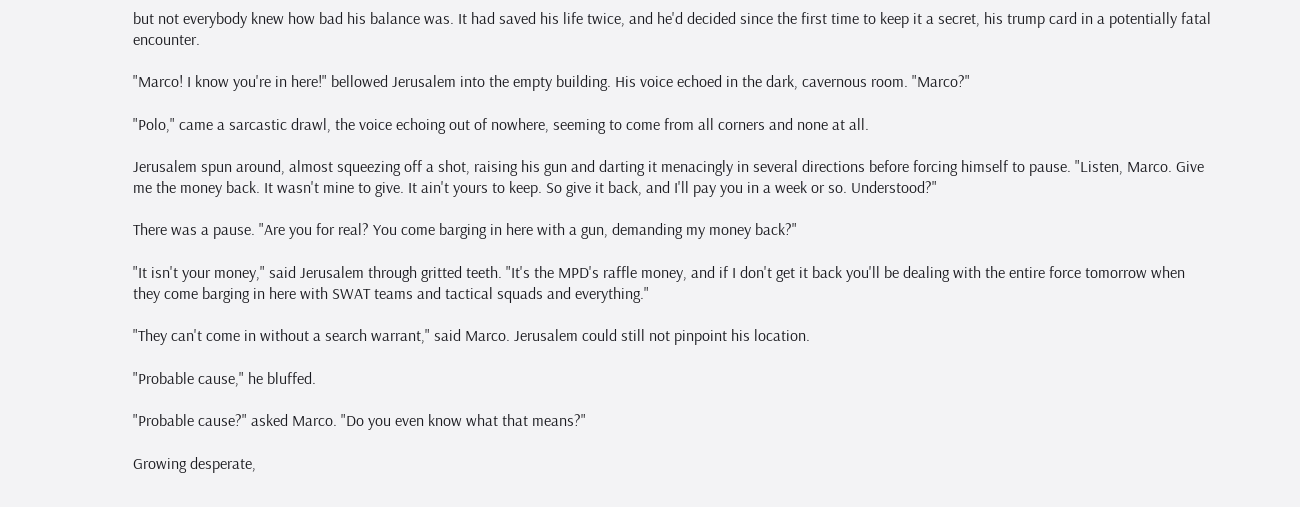but not everybody knew how bad his balance was. It had saved his life twice, and he'd decided since the first time to keep it a secret, his trump card in a potentially fatal encounter.

"Marco! I know you're in here!" bellowed Jerusalem into the empty building. His voice echoed in the dark, cavernous room. "Marco?"

"Polo," came a sarcastic drawl, the voice echoing out of nowhere, seeming to come from all corners and none at all.

Jerusalem spun around, almost squeezing off a shot, raising his gun and darting it menacingly in several directions before forcing himself to pause. "Listen, Marco. Give me the money back. It wasn't mine to give. It ain't yours to keep. So give it back, and I'll pay you in a week or so. Understood?"

There was a pause. "Are you for real? You come barging in here with a gun, demanding my money back?"

"It isn't your money," said Jerusalem through gritted teeth. "It's the MPD's raffle money, and if I don't get it back you'll be dealing with the entire force tomorrow when they come barging in here with SWAT teams and tactical squads and everything."

"They can't come in without a search warrant," said Marco. Jerusalem could still not pinpoint his location.

"Probable cause," he bluffed.

"Probable cause?" asked Marco. "Do you even know what that means?"

Growing desperate,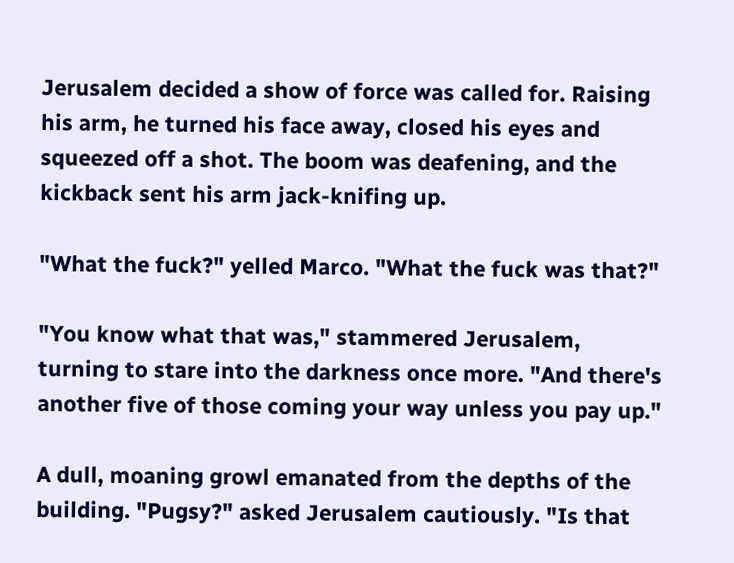Jerusalem decided a show of force was called for. Raising his arm, he turned his face away, closed his eyes and squeezed off a shot. The boom was deafening, and the kickback sent his arm jack-knifing up.

"What the fuck?" yelled Marco. "What the fuck was that?"

"You know what that was," stammered Jerusalem, turning to stare into the darkness once more. "And there's another five of those coming your way unless you pay up."

A dull, moaning growl emanated from the depths of the building. "Pugsy?" asked Jerusalem cautiously. "Is that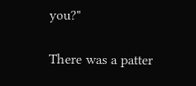you?"

There was a patter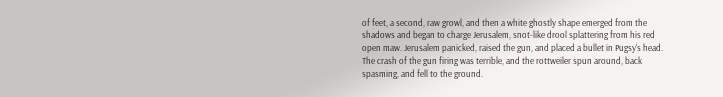of feet, a second, raw growl, and then a white ghostly shape emerged from the shadows and began to charge Jerusalem, snot-like drool splattering from his red open maw. Jerusalem panicked, raised the gun, and placed a bullet in Pugsy's head. The crash of the gun firing was terrible, and the rottweiler spun around, back spasming, and fell to the ground.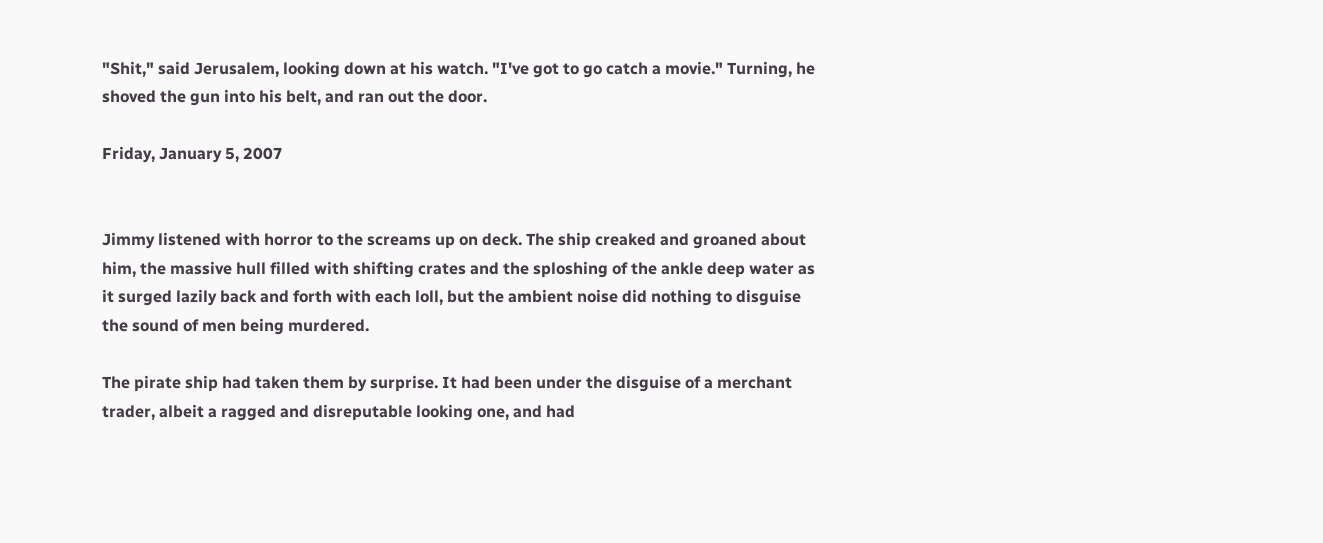"Shit," said Jerusalem, looking down at his watch. "I've got to go catch a movie." Turning, he shoved the gun into his belt, and ran out the door.

Friday, January 5, 2007


Jimmy listened with horror to the screams up on deck. The ship creaked and groaned about him, the massive hull filled with shifting crates and the sploshing of the ankle deep water as it surged lazily back and forth with each loll, but the ambient noise did nothing to disguise the sound of men being murdered.

The pirate ship had taken them by surprise. It had been under the disguise of a merchant trader, albeit a ragged and disreputable looking one, and had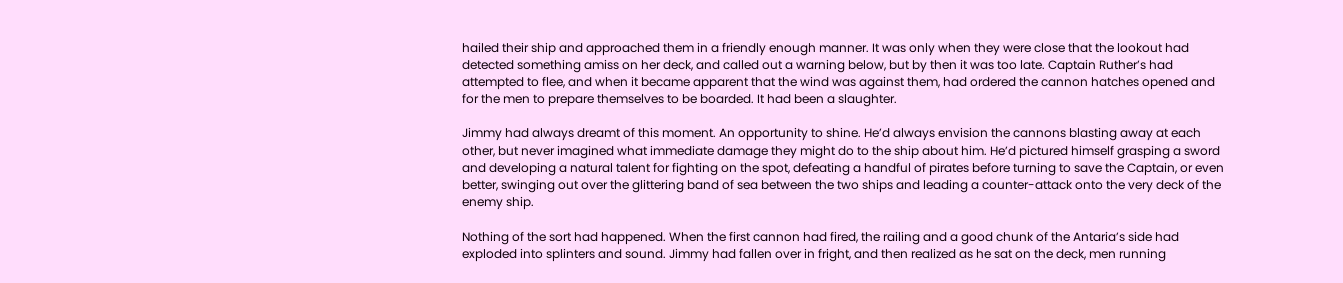hailed their ship and approached them in a friendly enough manner. It was only when they were close that the lookout had detected something amiss on her deck, and called out a warning below, but by then it was too late. Captain Ruther’s had attempted to flee, and when it became apparent that the wind was against them, had ordered the cannon hatches opened and for the men to prepare themselves to be boarded. It had been a slaughter.

Jimmy had always dreamt of this moment. An opportunity to shine. He’d always envision the cannons blasting away at each other, but never imagined what immediate damage they might do to the ship about him. He’d pictured himself grasping a sword and developing a natural talent for fighting on the spot, defeating a handful of pirates before turning to save the Captain, or even better, swinging out over the glittering band of sea between the two ships and leading a counter-attack onto the very deck of the enemy ship.

Nothing of the sort had happened. When the first cannon had fired, the railing and a good chunk of the Antaria’s side had exploded into splinters and sound. Jimmy had fallen over in fright, and then realized as he sat on the deck, men running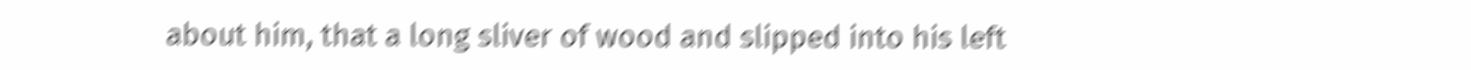about him, that a long sliver of wood and slipped into his left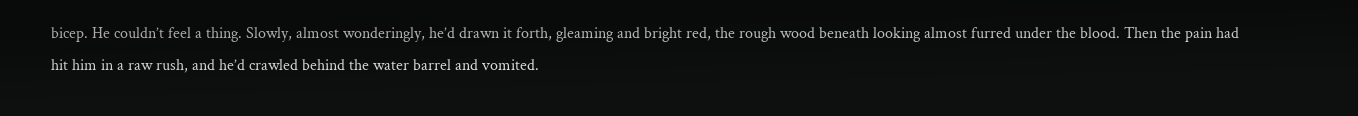bicep. He couldn’t feel a thing. Slowly, almost wonderingly, he’d drawn it forth, gleaming and bright red, the rough wood beneath looking almost furred under the blood. Then the pain had hit him in a raw rush, and he’d crawled behind the water barrel and vomited.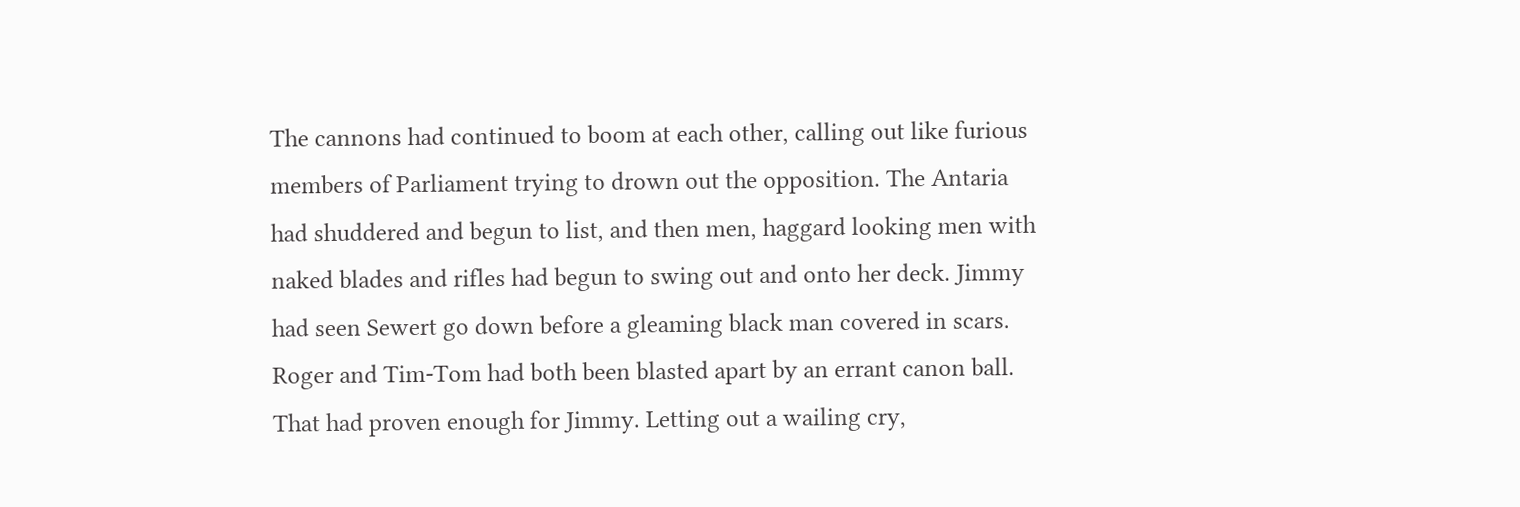The cannons had continued to boom at each other, calling out like furious members of Parliament trying to drown out the opposition. The Antaria had shuddered and begun to list, and then men, haggard looking men with naked blades and rifles had begun to swing out and onto her deck. Jimmy had seen Sewert go down before a gleaming black man covered in scars. Roger and Tim-Tom had both been blasted apart by an errant canon ball. That had proven enough for Jimmy. Letting out a wailing cry,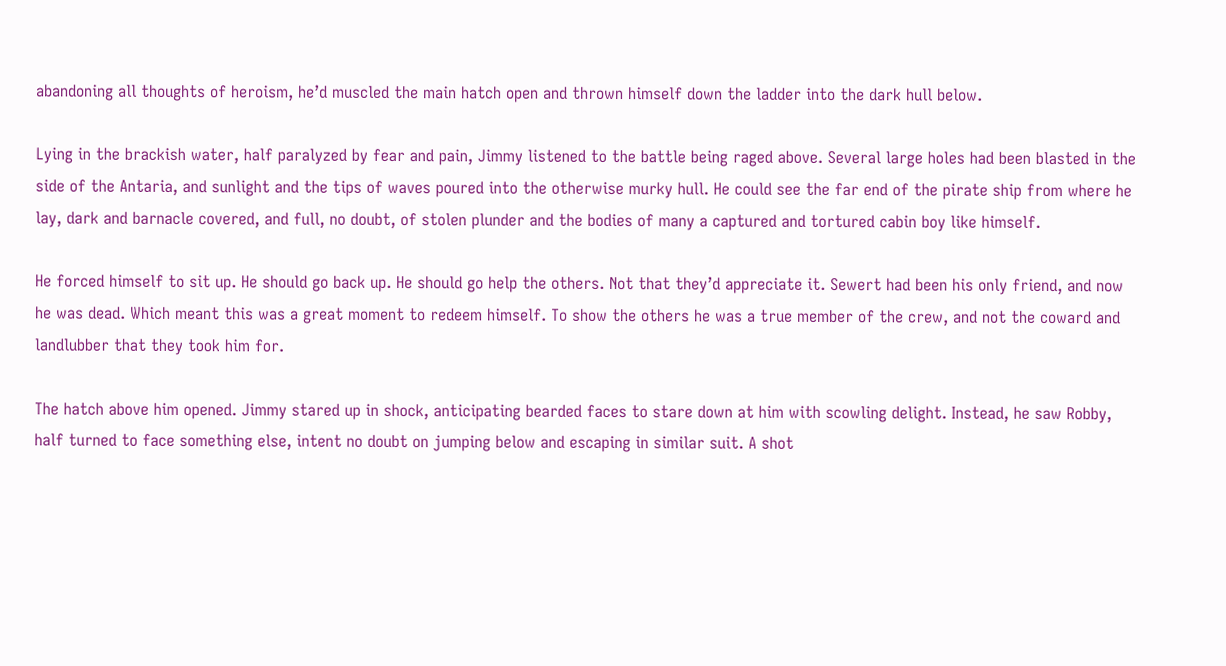abandoning all thoughts of heroism, he’d muscled the main hatch open and thrown himself down the ladder into the dark hull below.

Lying in the brackish water, half paralyzed by fear and pain, Jimmy listened to the battle being raged above. Several large holes had been blasted in the side of the Antaria, and sunlight and the tips of waves poured into the otherwise murky hull. He could see the far end of the pirate ship from where he lay, dark and barnacle covered, and full, no doubt, of stolen plunder and the bodies of many a captured and tortured cabin boy like himself.

He forced himself to sit up. He should go back up. He should go help the others. Not that they’d appreciate it. Sewert had been his only friend, and now he was dead. Which meant this was a great moment to redeem himself. To show the others he was a true member of the crew, and not the coward and landlubber that they took him for.

The hatch above him opened. Jimmy stared up in shock, anticipating bearded faces to stare down at him with scowling delight. Instead, he saw Robby, half turned to face something else, intent no doubt on jumping below and escaping in similar suit. A shot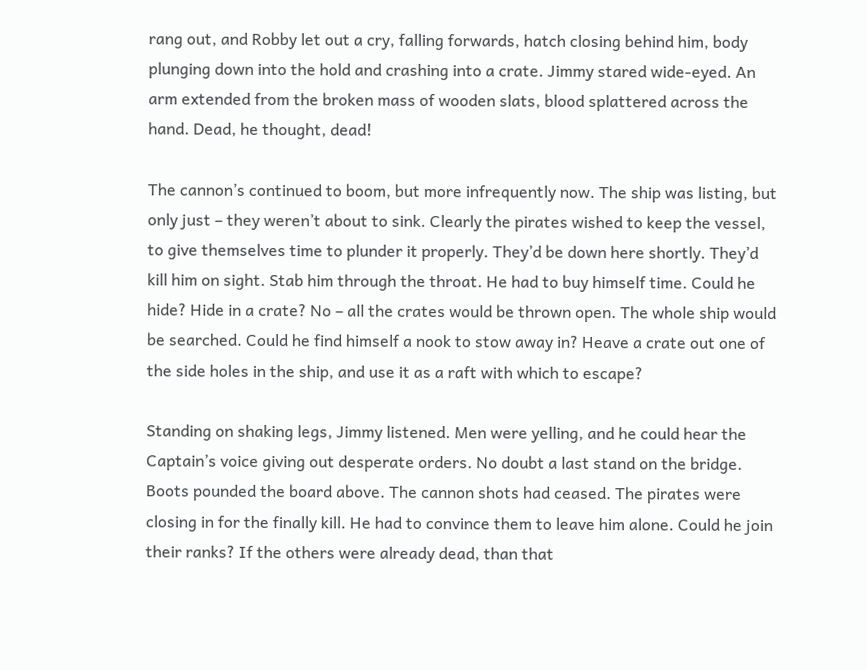rang out, and Robby let out a cry, falling forwards, hatch closing behind him, body plunging down into the hold and crashing into a crate. Jimmy stared wide-eyed. An arm extended from the broken mass of wooden slats, blood splattered across the hand. Dead, he thought, dead!

The cannon’s continued to boom, but more infrequently now. The ship was listing, but only just – they weren’t about to sink. Clearly the pirates wished to keep the vessel, to give themselves time to plunder it properly. They’d be down here shortly. They’d kill him on sight. Stab him through the throat. He had to buy himself time. Could he hide? Hide in a crate? No – all the crates would be thrown open. The whole ship would be searched. Could he find himself a nook to stow away in? Heave a crate out one of the side holes in the ship, and use it as a raft with which to escape?

Standing on shaking legs, Jimmy listened. Men were yelling, and he could hear the Captain’s voice giving out desperate orders. No doubt a last stand on the bridge. Boots pounded the board above. The cannon shots had ceased. The pirates were closing in for the finally kill. He had to convince them to leave him alone. Could he join their ranks? If the others were already dead, than that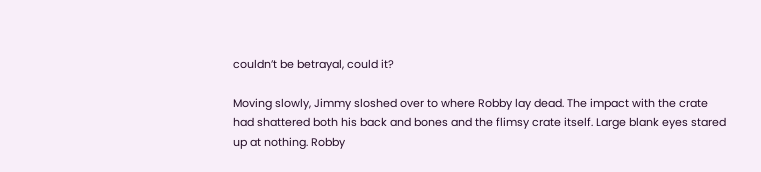couldn’t be betrayal, could it?

Moving slowly, Jimmy sloshed over to where Robby lay dead. The impact with the crate had shattered both his back and bones and the flimsy crate itself. Large blank eyes stared up at nothing. Robby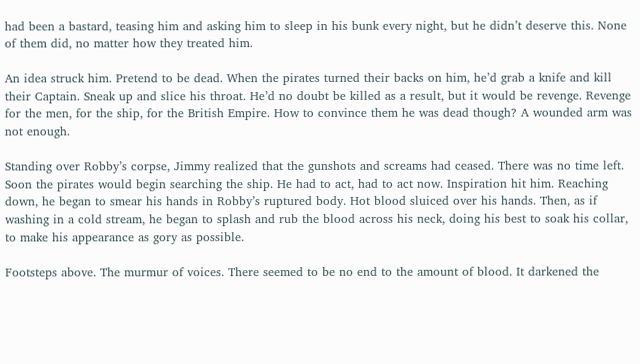had been a bastard, teasing him and asking him to sleep in his bunk every night, but he didn’t deserve this. None of them did, no matter how they treated him.

An idea struck him. Pretend to be dead. When the pirates turned their backs on him, he’d grab a knife and kill their Captain. Sneak up and slice his throat. He’d no doubt be killed as a result, but it would be revenge. Revenge for the men, for the ship, for the British Empire. How to convince them he was dead though? A wounded arm was not enough.

Standing over Robby’s corpse, Jimmy realized that the gunshots and screams had ceased. There was no time left. Soon the pirates would begin searching the ship. He had to act, had to act now. Inspiration hit him. Reaching down, he began to smear his hands in Robby’s ruptured body. Hot blood sluiced over his hands. Then, as if washing in a cold stream, he began to splash and rub the blood across his neck, doing his best to soak his collar, to make his appearance as gory as possible.

Footsteps above. The murmur of voices. There seemed to be no end to the amount of blood. It darkened the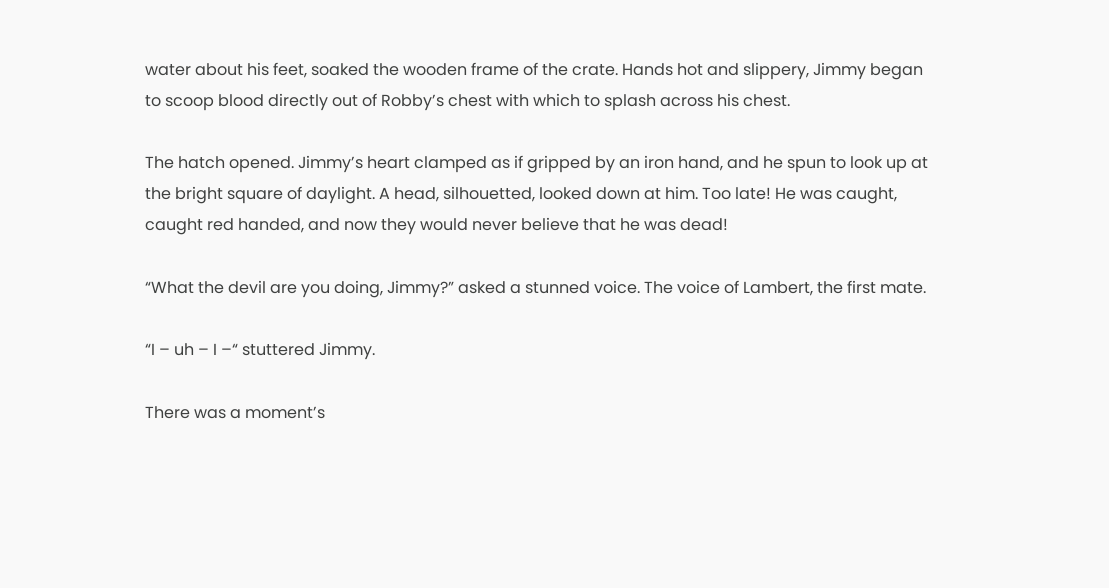water about his feet, soaked the wooden frame of the crate. Hands hot and slippery, Jimmy began to scoop blood directly out of Robby’s chest with which to splash across his chest.

The hatch opened. Jimmy’s heart clamped as if gripped by an iron hand, and he spun to look up at the bright square of daylight. A head, silhouetted, looked down at him. Too late! He was caught, caught red handed, and now they would never believe that he was dead!

“What the devil are you doing, Jimmy?” asked a stunned voice. The voice of Lambert, the first mate.

“I – uh – I –“ stuttered Jimmy.

There was a moment’s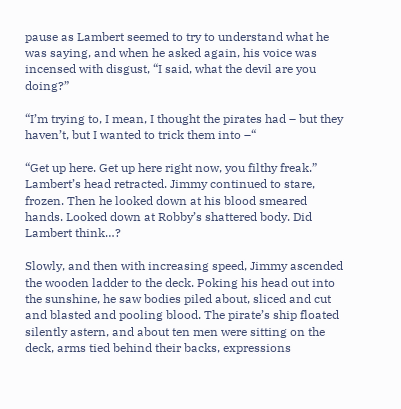pause as Lambert seemed to try to understand what he was saying, and when he asked again, his voice was incensed with disgust, “I said, what the devil are you doing?”

“I’m trying to, I mean, I thought the pirates had – but they haven’t, but I wanted to trick them into –“

“Get up here. Get up here right now, you filthy freak.” Lambert’s head retracted. Jimmy continued to stare, frozen. Then he looked down at his blood smeared hands. Looked down at Robby’s shattered body. Did Lambert think…?

Slowly, and then with increasing speed, Jimmy ascended the wooden ladder to the deck. Poking his head out into the sunshine, he saw bodies piled about, sliced and cut and blasted and pooling blood. The pirate’s ship floated silently astern, and about ten men were sitting on the deck, arms tied behind their backs, expressions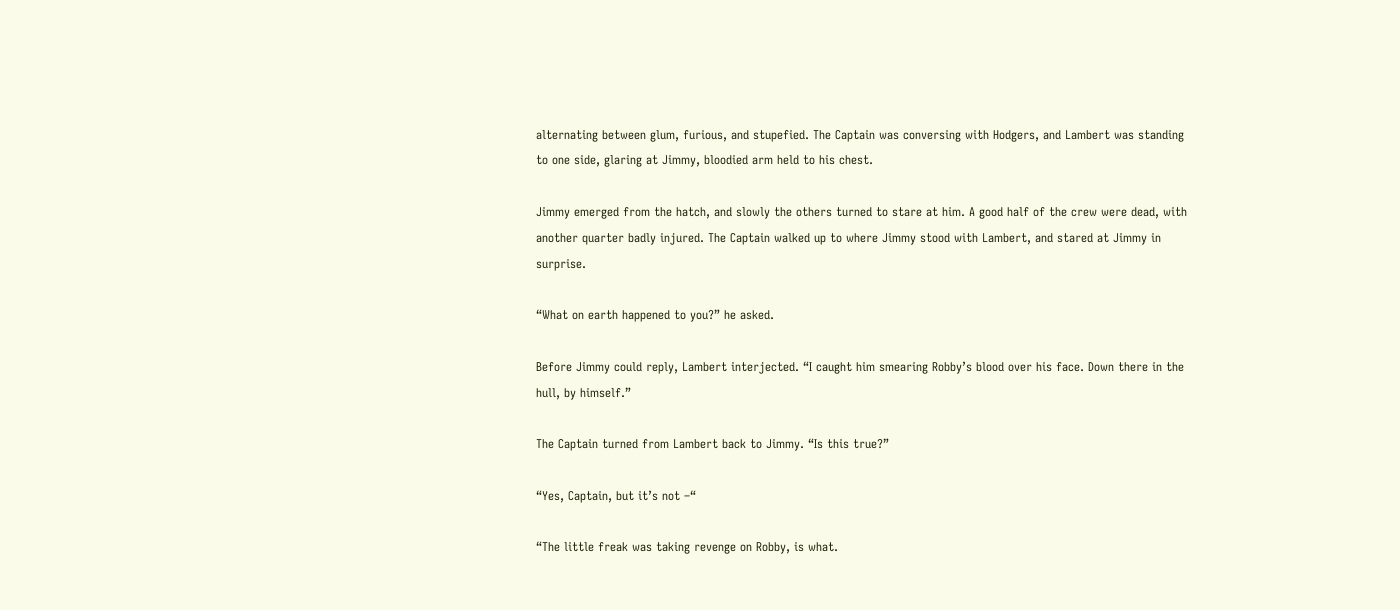alternating between glum, furious, and stupefied. The Captain was conversing with Hodgers, and Lambert was standing to one side, glaring at Jimmy, bloodied arm held to his chest.

Jimmy emerged from the hatch, and slowly the others turned to stare at him. A good half of the crew were dead, with another quarter badly injured. The Captain walked up to where Jimmy stood with Lambert, and stared at Jimmy in surprise.

“What on earth happened to you?” he asked.

Before Jimmy could reply, Lambert interjected. “I caught him smearing Robby’s blood over his face. Down there in the hull, by himself.”

The Captain turned from Lambert back to Jimmy. “Is this true?”

“Yes, Captain, but it’s not –“

“The little freak was taking revenge on Robby, is what.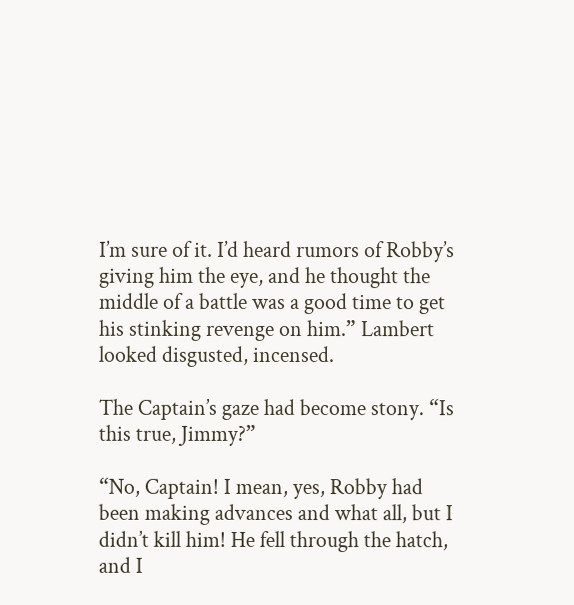I’m sure of it. I’d heard rumors of Robby’s giving him the eye, and he thought the middle of a battle was a good time to get his stinking revenge on him.” Lambert looked disgusted, incensed.

The Captain’s gaze had become stony. “Is this true, Jimmy?”

“No, Captain! I mean, yes, Robby had been making advances and what all, but I didn’t kill him! He fell through the hatch, and I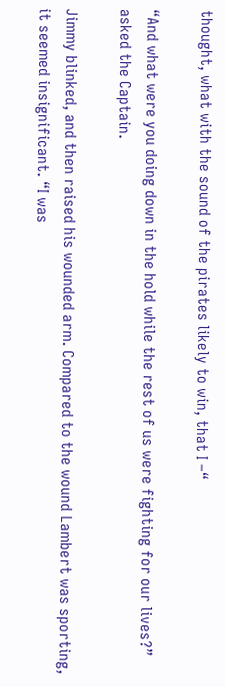thought, what with the sound of the pirates likely to win, that I –“

“And what were you doing down in the hold while the rest of us were fighting for our lives?” asked the Captain.

Jimmy blinked, and then raised his wounded arm. Compared to the wound Lambert was sporting, it seemed insignificant. “I was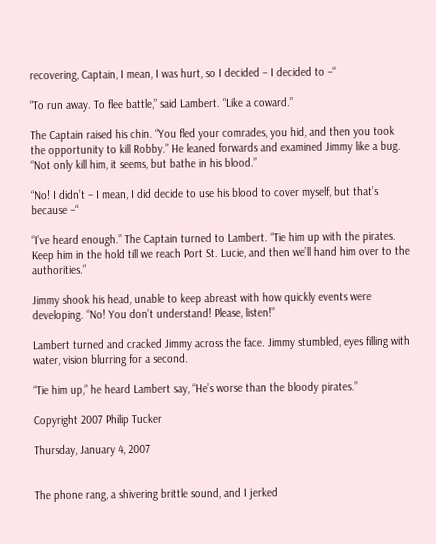recovering, Captain, I mean, I was hurt, so I decided – I decided to –“

“To run away. To flee battle,” said Lambert. “Like a coward.”

The Captain raised his chin. “You fled your comrades, you hid, and then you took the opportunity to kill Robby.” He leaned forwards and examined Jimmy like a bug. “Not only kill him, it seems, but bathe in his blood.”

“No! I didn’t – I mean, I did decide to use his blood to cover myself, but that’s because –“

“I’ve heard enough.” The Captain turned to Lambert. “Tie him up with the pirates. Keep him in the hold till we reach Port St. Lucie, and then we’ll hand him over to the authorities.”

Jimmy shook his head, unable to keep abreast with how quickly events were developing. “No! You don’t understand! Please, listen!”

Lambert turned and cracked Jimmy across the face. Jimmy stumbled, eyes filling with water, vision blurring for a second.

“Tie him up,” he heard Lambert say, “He’s worse than the bloody pirates.”

Copyright 2007 Philip Tucker

Thursday, January 4, 2007


The phone rang, a shivering brittle sound, and I jerked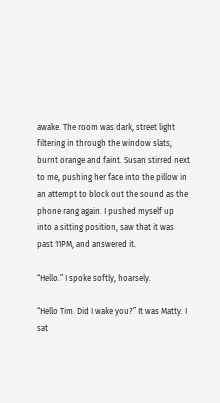awake. The room was dark, street light filtering in through the window slats, burnt orange and faint. Susan stirred next to me, pushing her face into the pillow in an attempt to block out the sound as the phone rang again. I pushed myself up into a sitting position, saw that it was past 11PM, and answered it.

“Hello.” I spoke softly, hoarsely.

“Hello Tim. Did I wake you?” It was Matty. I sat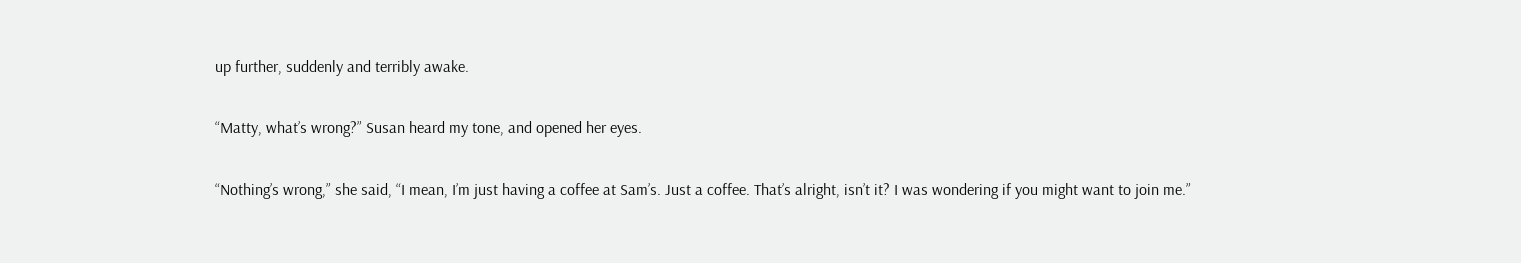up further, suddenly and terribly awake.

“Matty, what’s wrong?” Susan heard my tone, and opened her eyes.

“Nothing’s wrong,” she said, “I mean, I’m just having a coffee at Sam’s. Just a coffee. That’s alright, isn’t it? I was wondering if you might want to join me.”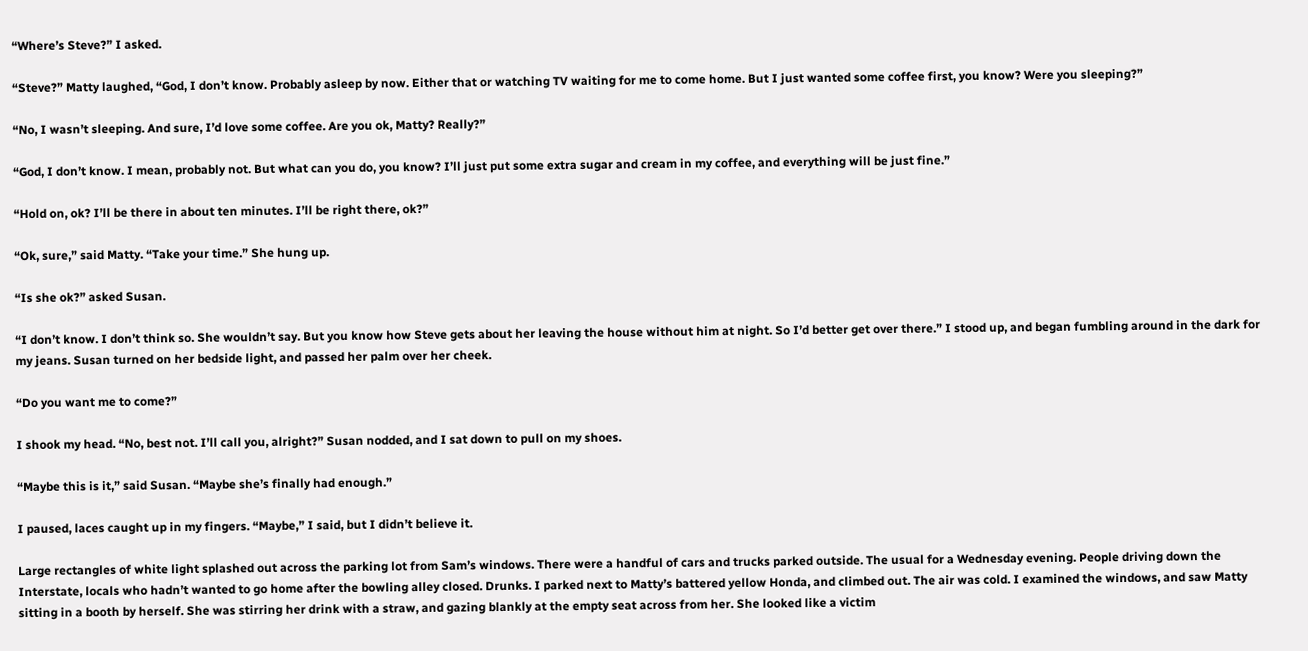“Where’s Steve?” I asked.

“Steve?” Matty laughed, “God, I don’t know. Probably asleep by now. Either that or watching TV waiting for me to come home. But I just wanted some coffee first, you know? Were you sleeping?”

“No, I wasn’t sleeping. And sure, I’d love some coffee. Are you ok, Matty? Really?”

“God, I don’t know. I mean, probably not. But what can you do, you know? I’ll just put some extra sugar and cream in my coffee, and everything will be just fine.”

“Hold on, ok? I’ll be there in about ten minutes. I’ll be right there, ok?”

“Ok, sure,” said Matty. “Take your time.” She hung up.

“Is she ok?” asked Susan.

“I don’t know. I don’t think so. She wouldn’t say. But you know how Steve gets about her leaving the house without him at night. So I’d better get over there.” I stood up, and began fumbling around in the dark for my jeans. Susan turned on her bedside light, and passed her palm over her cheek.

“Do you want me to come?”

I shook my head. “No, best not. I’ll call you, alright?” Susan nodded, and I sat down to pull on my shoes.

“Maybe this is it,” said Susan. “Maybe she’s finally had enough.”

I paused, laces caught up in my fingers. “Maybe,” I said, but I didn’t believe it.

Large rectangles of white light splashed out across the parking lot from Sam’s windows. There were a handful of cars and trucks parked outside. The usual for a Wednesday evening. People driving down the Interstate, locals who hadn’t wanted to go home after the bowling alley closed. Drunks. I parked next to Matty’s battered yellow Honda, and climbed out. The air was cold. I examined the windows, and saw Matty sitting in a booth by herself. She was stirring her drink with a straw, and gazing blankly at the empty seat across from her. She looked like a victim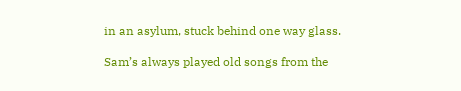in an asylum, stuck behind one way glass.

Sam’s always played old songs from the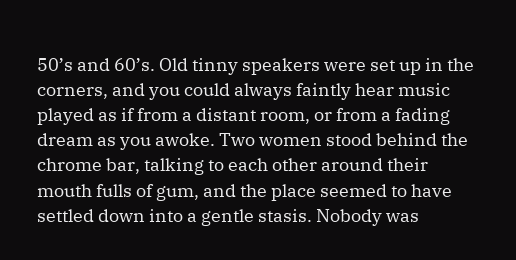50’s and 60’s. Old tinny speakers were set up in the corners, and you could always faintly hear music played as if from a distant room, or from a fading dream as you awoke. Two women stood behind the chrome bar, talking to each other around their mouth fulls of gum, and the place seemed to have settled down into a gentle stasis. Nobody was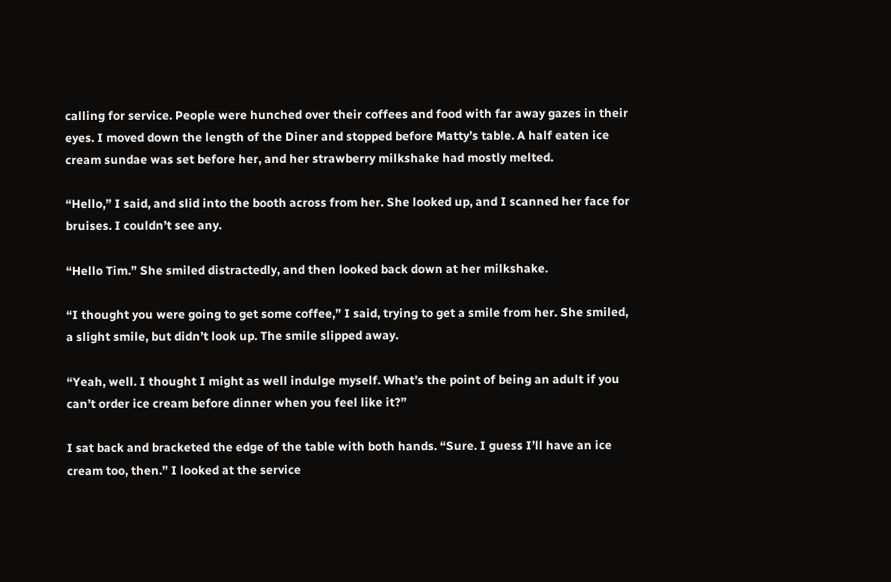calling for service. People were hunched over their coffees and food with far away gazes in their eyes. I moved down the length of the Diner and stopped before Matty’s table. A half eaten ice cream sundae was set before her, and her strawberry milkshake had mostly melted.

“Hello,” I said, and slid into the booth across from her. She looked up, and I scanned her face for bruises. I couldn’t see any.

“Hello Tim.” She smiled distractedly, and then looked back down at her milkshake.

“I thought you were going to get some coffee,” I said, trying to get a smile from her. She smiled, a slight smile, but didn’t look up. The smile slipped away.

“Yeah, well. I thought I might as well indulge myself. What’s the point of being an adult if you can’t order ice cream before dinner when you feel like it?”

I sat back and bracketed the edge of the table with both hands. “Sure. I guess I’ll have an ice cream too, then.” I looked at the service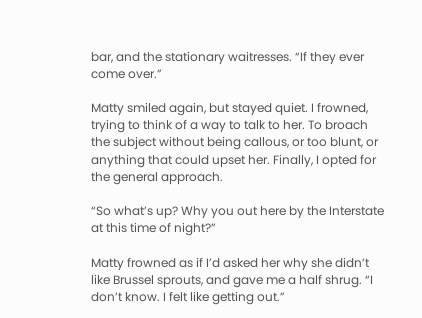bar, and the stationary waitresses. “If they ever come over.”

Matty smiled again, but stayed quiet. I frowned, trying to think of a way to talk to her. To broach the subject without being callous, or too blunt, or anything that could upset her. Finally, I opted for the general approach.

“So what’s up? Why you out here by the Interstate at this time of night?”

Matty frowned as if I’d asked her why she didn’t like Brussel sprouts, and gave me a half shrug. “I don’t know. I felt like getting out.”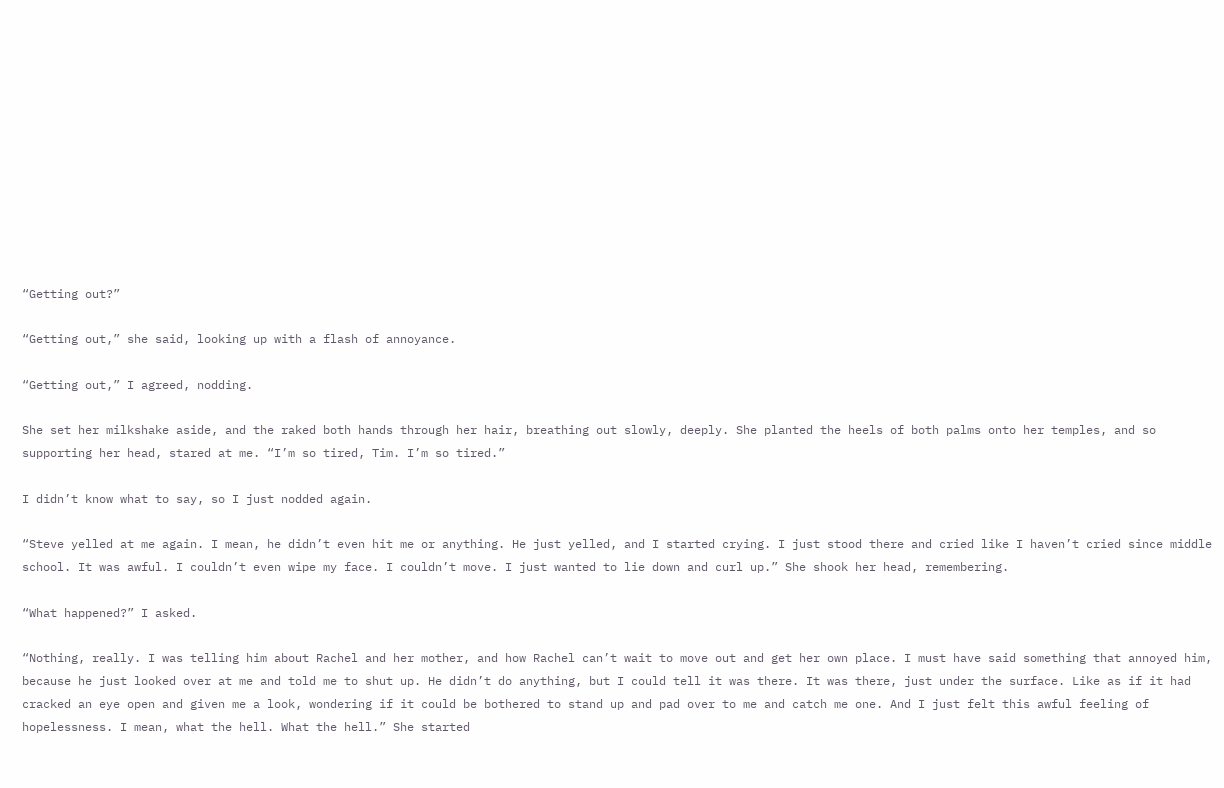“Getting out?”

“Getting out,” she said, looking up with a flash of annoyance.

“Getting out,” I agreed, nodding.

She set her milkshake aside, and the raked both hands through her hair, breathing out slowly, deeply. She planted the heels of both palms onto her temples, and so supporting her head, stared at me. “I’m so tired, Tim. I’m so tired.”

I didn’t know what to say, so I just nodded again.

“Steve yelled at me again. I mean, he didn’t even hit me or anything. He just yelled, and I started crying. I just stood there and cried like I haven’t cried since middle school. It was awful. I couldn’t even wipe my face. I couldn’t move. I just wanted to lie down and curl up.” She shook her head, remembering.

“What happened?” I asked.

“Nothing, really. I was telling him about Rachel and her mother, and how Rachel can’t wait to move out and get her own place. I must have said something that annoyed him, because he just looked over at me and told me to shut up. He didn’t do anything, but I could tell it was there. It was there, just under the surface. Like as if it had cracked an eye open and given me a look, wondering if it could be bothered to stand up and pad over to me and catch me one. And I just felt this awful feeling of hopelessness. I mean, what the hell. What the hell.” She started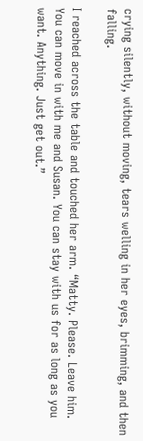crying silently, without moving, tears welling in her eyes, brimming, and then falling.

I reached across the table and touched her arm. “Matty. Please. Leave him. You can move in with me and Susan. You can stay with us for as long as you want. Anything. Just get out.”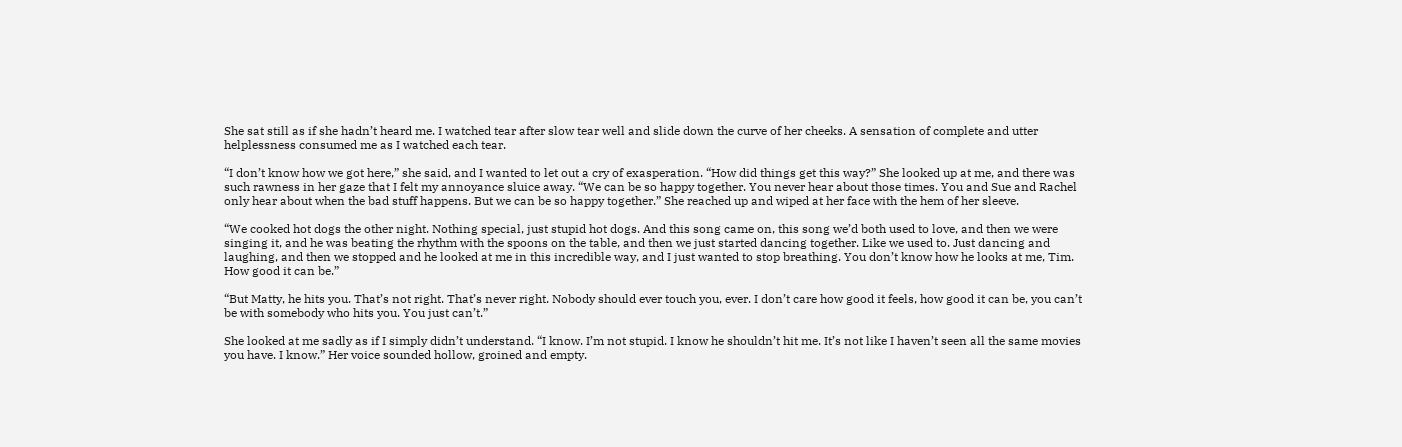She sat still as if she hadn’t heard me. I watched tear after slow tear well and slide down the curve of her cheeks. A sensation of complete and utter helplessness consumed me as I watched each tear.

“I don’t know how we got here,” she said, and I wanted to let out a cry of exasperation. “How did things get this way?” She looked up at me, and there was such rawness in her gaze that I felt my annoyance sluice away. “We can be so happy together. You never hear about those times. You and Sue and Rachel only hear about when the bad stuff happens. But we can be so happy together.” She reached up and wiped at her face with the hem of her sleeve.

“We cooked hot dogs the other night. Nothing special, just stupid hot dogs. And this song came on, this song we’d both used to love, and then we were singing it, and he was beating the rhythm with the spoons on the table, and then we just started dancing together. Like we used to. Just dancing and laughing, and then we stopped and he looked at me in this incredible way, and I just wanted to stop breathing. You don’t know how he looks at me, Tim. How good it can be.”

“But Matty, he hits you. That’s not right. That’s never right. Nobody should ever touch you, ever. I don’t care how good it feels, how good it can be, you can’t be with somebody who hits you. You just can’t.”

She looked at me sadly as if I simply didn’t understand. “I know. I’m not stupid. I know he shouldn’t hit me. It’s not like I haven’t seen all the same movies you have. I know.” Her voice sounded hollow, groined and empty.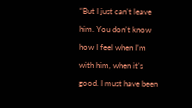“But I just can’t leave him. You don’t know how I feel when I’m with him, when it’s good. I must have been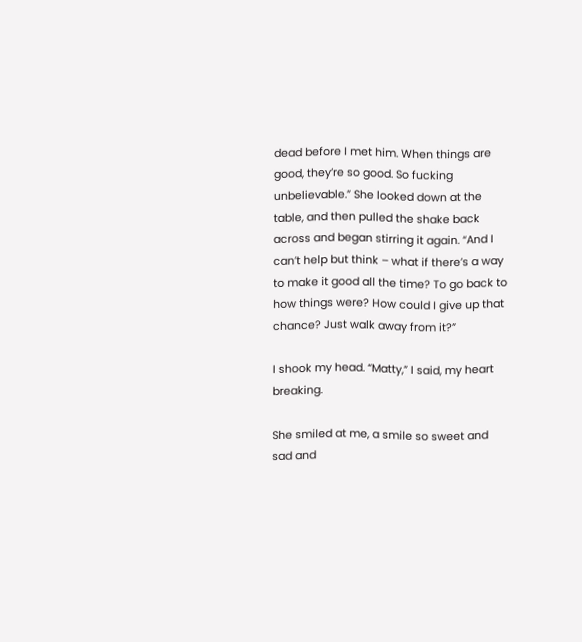dead before I met him. When things are good, they’re so good. So fucking unbelievable.” She looked down at the table, and then pulled the shake back across and began stirring it again. “And I can’t help but think – what if there’s a way to make it good all the time? To go back to how things were? How could I give up that chance? Just walk away from it?”

I shook my head. “Matty,” I said, my heart breaking.

She smiled at me, a smile so sweet and sad and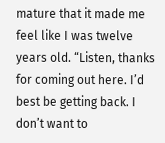mature that it made me feel like I was twelve years old. “Listen, thanks for coming out here. I’d best be getting back. I don’t want to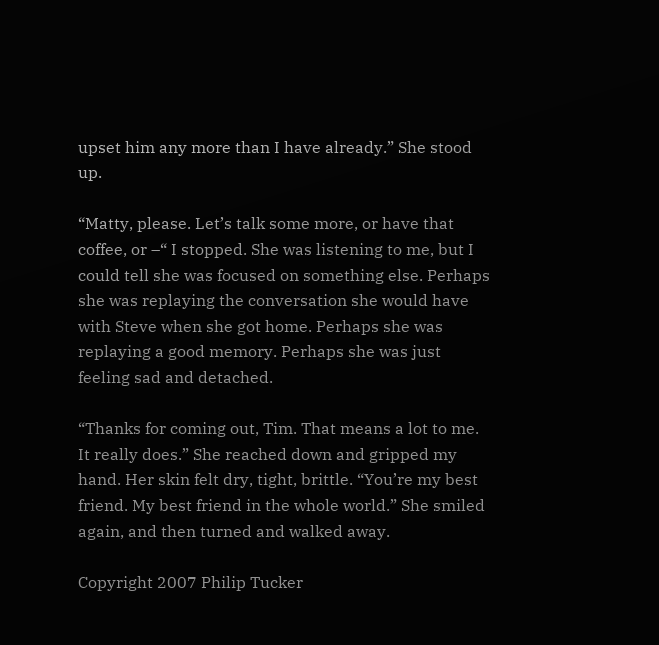upset him any more than I have already.” She stood up.

“Matty, please. Let’s talk some more, or have that coffee, or –“ I stopped. She was listening to me, but I could tell she was focused on something else. Perhaps she was replaying the conversation she would have with Steve when she got home. Perhaps she was replaying a good memory. Perhaps she was just feeling sad and detached.

“Thanks for coming out, Tim. That means a lot to me. It really does.” She reached down and gripped my hand. Her skin felt dry, tight, brittle. “You’re my best friend. My best friend in the whole world.” She smiled again, and then turned and walked away.

Copyright 2007 Philip Tucker